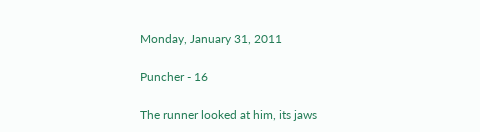Monday, January 31, 2011

Puncher - 16

The runner looked at him, its jaws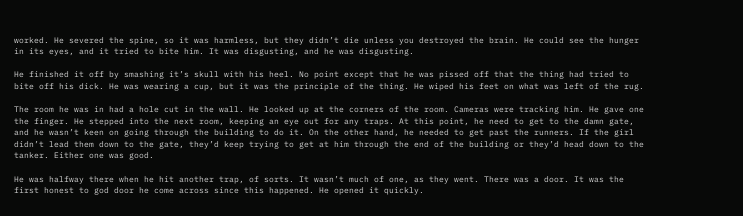worked. He severed the spine, so it was harmless, but they didn’t die unless you destroyed the brain. He could see the hunger in its eyes, and it tried to bite him. It was disgusting, and he was disgusting.

He finished it off by smashing it’s skull with his heel. No point except that he was pissed off that the thing had tried to bite off his dick. He was wearing a cup, but it was the principle of the thing. He wiped his feet on what was left of the rug.

The room he was in had a hole cut in the wall. He looked up at the corners of the room. Cameras were tracking him. He gave one the finger. He stepped into the next room, keeping an eye out for any traps. At this point, he need to get to the damn gate, and he wasn’t keen on going through the building to do it. On the other hand, he needed to get past the runners. If the girl didn’t lead them down to the gate, they’d keep trying to get at him through the end of the building or they’d head down to the tanker. Either one was good.

He was halfway there when he hit another trap, of sorts. It wasn’t much of one, as they went. There was a door. It was the first honest to god door he come across since this happened. He opened it quickly.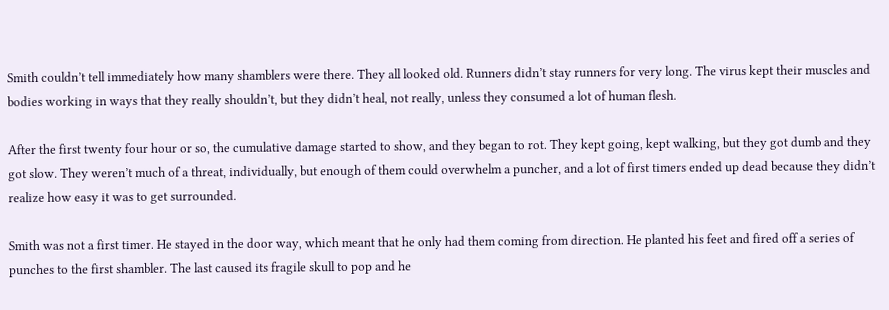Smith couldn’t tell immediately how many shamblers were there. They all looked old. Runners didn’t stay runners for very long. The virus kept their muscles and bodies working in ways that they really shouldn’t, but they didn’t heal, not really, unless they consumed a lot of human flesh.

After the first twenty four hour or so, the cumulative damage started to show, and they began to rot. They kept going, kept walking, but they got dumb and they got slow. They weren’t much of a threat, individually, but enough of them could overwhelm a puncher, and a lot of first timers ended up dead because they didn’t realize how easy it was to get surrounded.

Smith was not a first timer. He stayed in the door way, which meant that he only had them coming from direction. He planted his feet and fired off a series of punches to the first shambler. The last caused its fragile skull to pop and he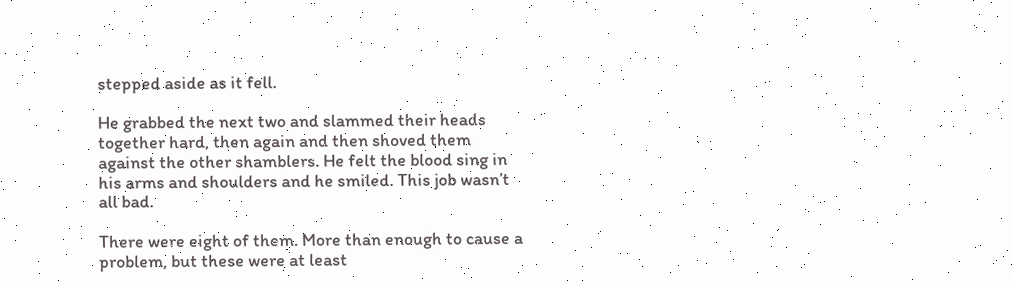stepped aside as it fell.

He grabbed the next two and slammed their heads together hard, then again and then shoved them against the other shamblers. He felt the blood sing in his arms and shoulders and he smiled. This job wasn’t all bad.

There were eight of them. More than enough to cause a problem, but these were at least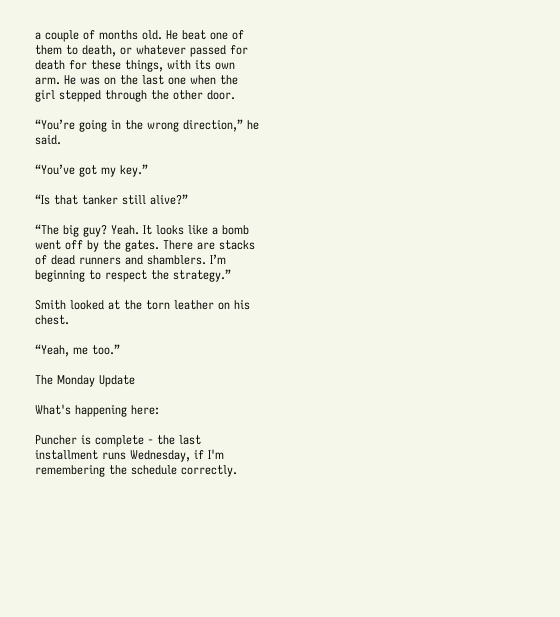a couple of months old. He beat one of them to death, or whatever passed for death for these things, with its own arm. He was on the last one when the girl stepped through the other door.

“You’re going in the wrong direction,” he said.

“You’ve got my key.”

“Is that tanker still alive?”

“The big guy? Yeah. It looks like a bomb went off by the gates. There are stacks of dead runners and shamblers. I’m beginning to respect the strategy.”

Smith looked at the torn leather on his chest.

“Yeah, me too.”

The Monday Update

What's happening here:

Puncher is complete - the last installment runs Wednesday, if I'm remembering the schedule correctly.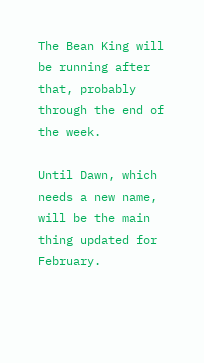The Bean King will be running after that, probably through the end of the week.

Until Dawn, which needs a new name, will be the main thing updated for February.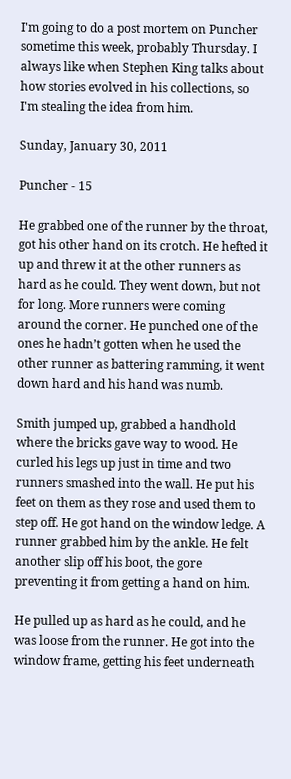I'm going to do a post mortem on Puncher sometime this week, probably Thursday. I always like when Stephen King talks about how stories evolved in his collections, so I'm stealing the idea from him.

Sunday, January 30, 2011

Puncher - 15

He grabbed one of the runner by the throat, got his other hand on its crotch. He hefted it up and threw it at the other runners as hard as he could. They went down, but not for long. More runners were coming around the corner. He punched one of the ones he hadn’t gotten when he used the other runner as battering ramming, it went down hard and his hand was numb.

Smith jumped up, grabbed a handhold where the bricks gave way to wood. He curled his legs up just in time and two runners smashed into the wall. He put his feet on them as they rose and used them to step off. He got hand on the window ledge. A runner grabbed him by the ankle. He felt another slip off his boot, the gore preventing it from getting a hand on him.

He pulled up as hard as he could, and he was loose from the runner. He got into the window frame, getting his feet underneath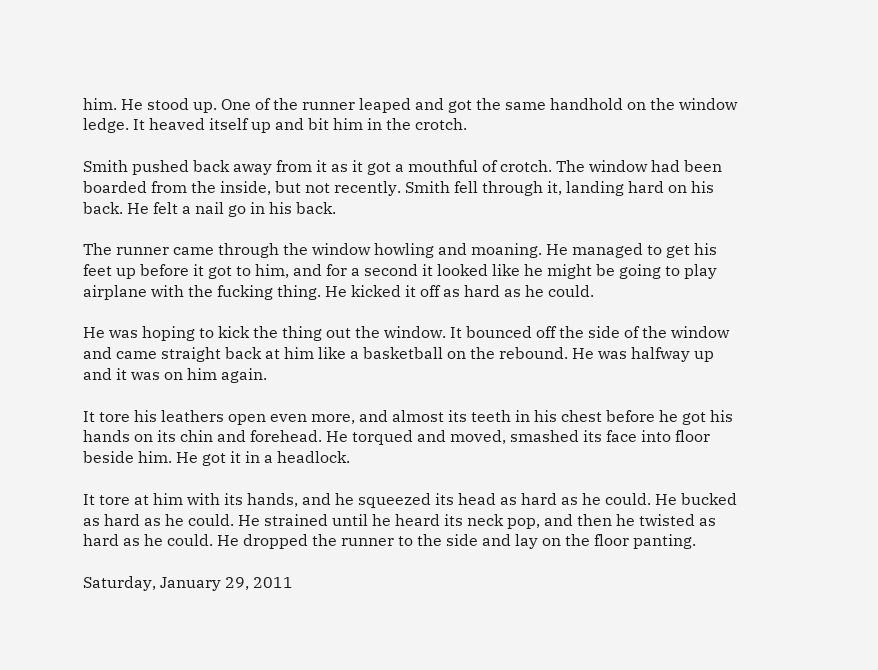him. He stood up. One of the runner leaped and got the same handhold on the window ledge. It heaved itself up and bit him in the crotch.

Smith pushed back away from it as it got a mouthful of crotch. The window had been boarded from the inside, but not recently. Smith fell through it, landing hard on his back. He felt a nail go in his back.

The runner came through the window howling and moaning. He managed to get his feet up before it got to him, and for a second it looked like he might be going to play airplane with the fucking thing. He kicked it off as hard as he could.

He was hoping to kick the thing out the window. It bounced off the side of the window and came straight back at him like a basketball on the rebound. He was halfway up and it was on him again.

It tore his leathers open even more, and almost its teeth in his chest before he got his hands on its chin and forehead. He torqued and moved, smashed its face into floor beside him. He got it in a headlock.

It tore at him with its hands, and he squeezed its head as hard as he could. He bucked as hard as he could. He strained until he heard its neck pop, and then he twisted as hard as he could. He dropped the runner to the side and lay on the floor panting.

Saturday, January 29, 2011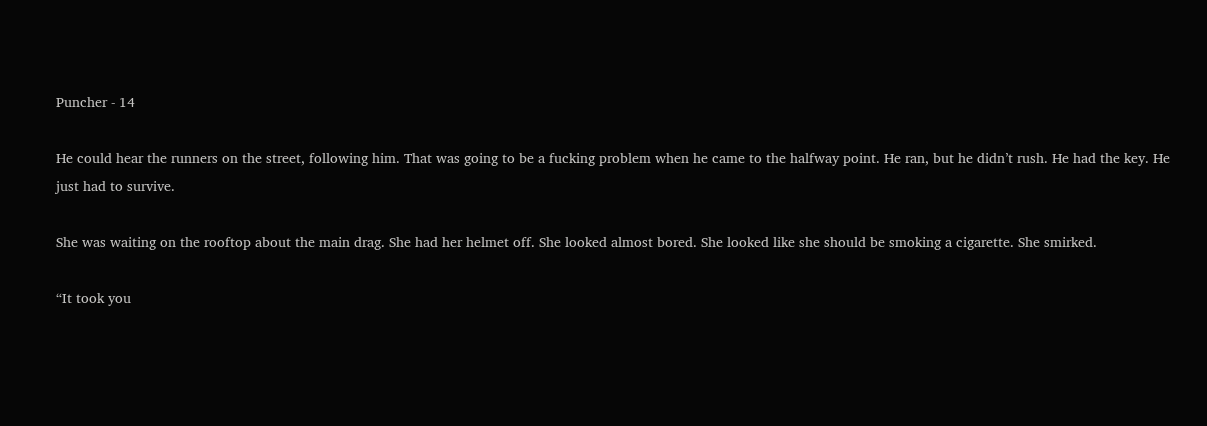Puncher - 14

He could hear the runners on the street, following him. That was going to be a fucking problem when he came to the halfway point. He ran, but he didn’t rush. He had the key. He just had to survive.

She was waiting on the rooftop about the main drag. She had her helmet off. She looked almost bored. She looked like she should be smoking a cigarette. She smirked.

“It took you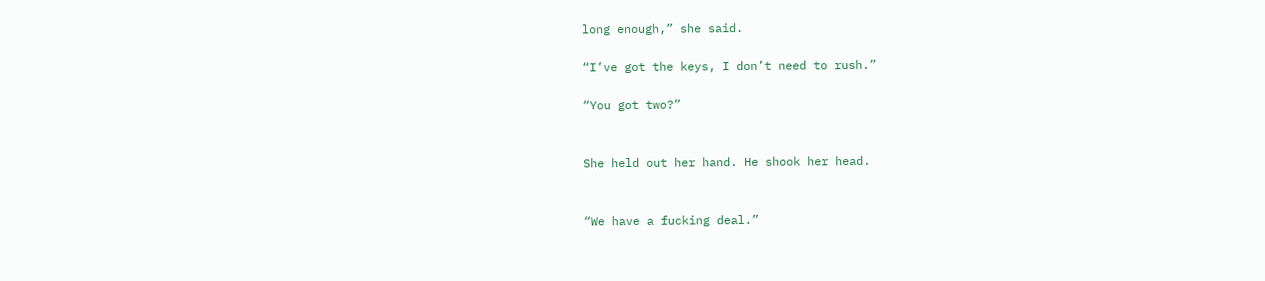long enough,” she said.

“I’ve got the keys, I don’t need to rush.”

“You got two?”


She held out her hand. He shook her head.


“We have a fucking deal.”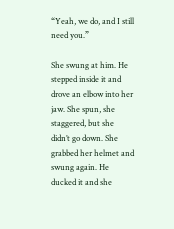“Yeah, we do, and I still need you.”

She swung at him. He stepped inside it and drove an elbow into her jaw. She spun, she staggered, but she didn’t go down. She grabbed her helmet and swung again. He ducked it and she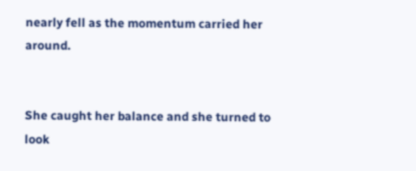nearly fell as the momentum carried her around.


She caught her balance and she turned to look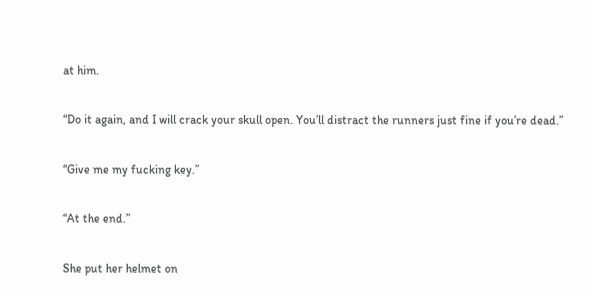at him.

“Do it again, and I will crack your skull open. You’ll distract the runners just fine if you’re dead.”

“Give me my fucking key.”

“At the end.”

She put her helmet on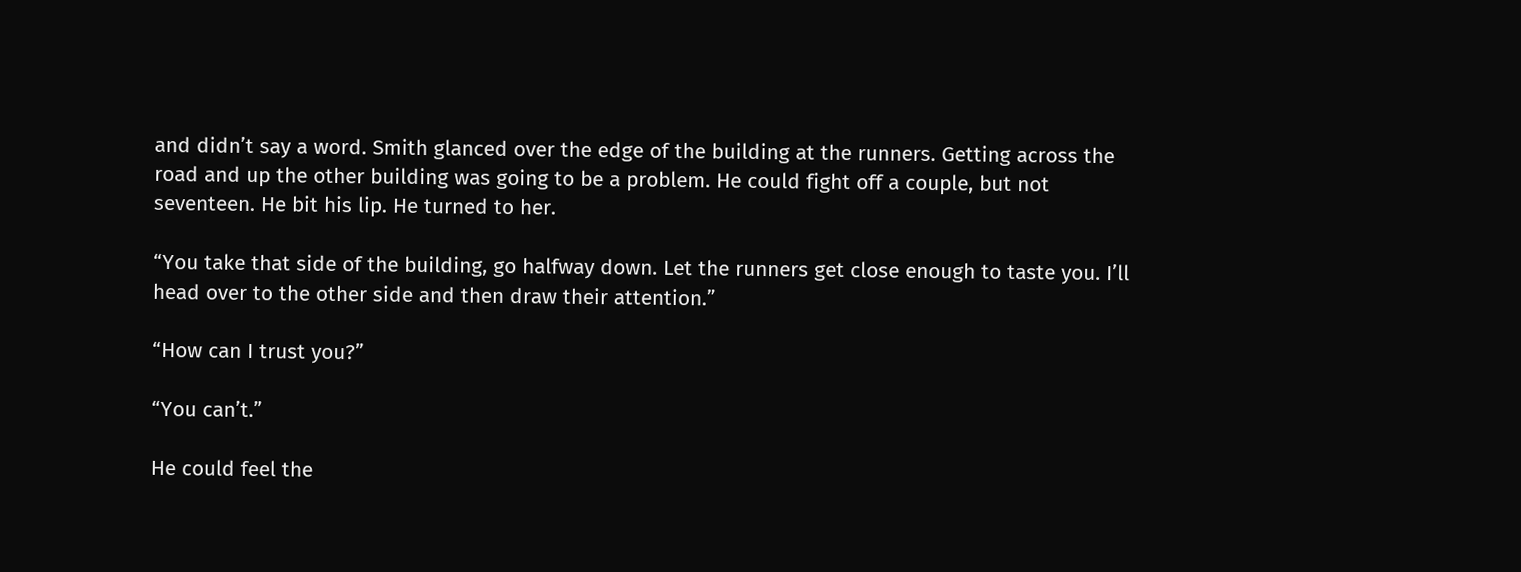and didn’t say a word. Smith glanced over the edge of the building at the runners. Getting across the road and up the other building was going to be a problem. He could fight off a couple, but not seventeen. He bit his lip. He turned to her.

“You take that side of the building, go halfway down. Let the runners get close enough to taste you. I’ll head over to the other side and then draw their attention.”

“How can I trust you?”

“You can’t.”

He could feel the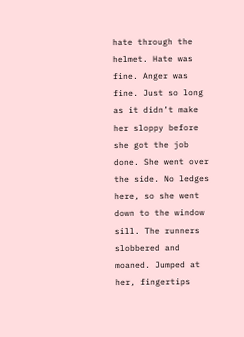hate through the helmet. Hate was fine. Anger was fine. Just so long as it didn’t make her sloppy before she got the job done. She went over the side. No ledges here, so she went down to the window sill. The runners slobbered and moaned. Jumped at her, fingertips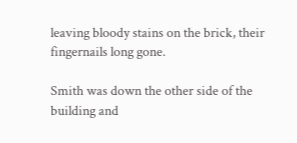leaving bloody stains on the brick, their fingernails long gone.

Smith was down the other side of the building and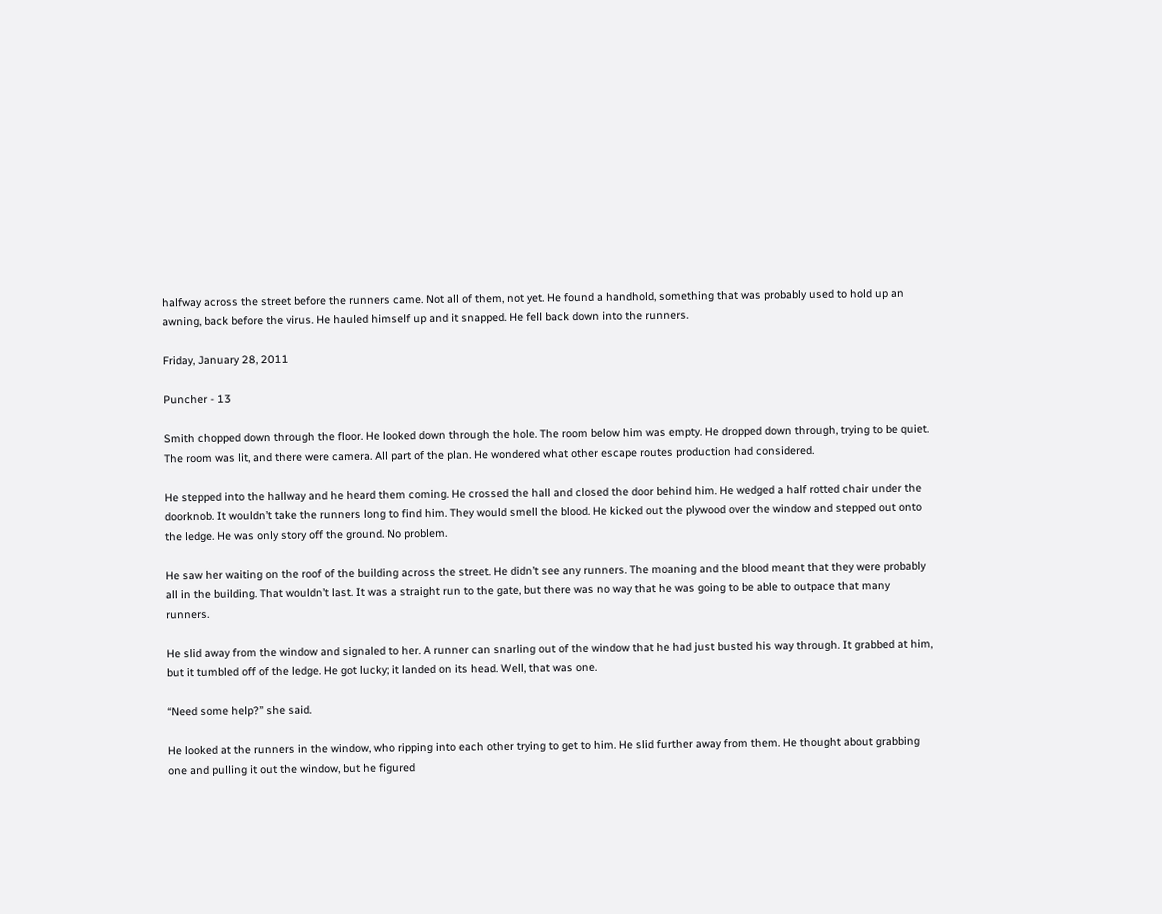halfway across the street before the runners came. Not all of them, not yet. He found a handhold, something that was probably used to hold up an awning, back before the virus. He hauled himself up and it snapped. He fell back down into the runners.

Friday, January 28, 2011

Puncher - 13

Smith chopped down through the floor. He looked down through the hole. The room below him was empty. He dropped down through, trying to be quiet. The room was lit, and there were camera. All part of the plan. He wondered what other escape routes production had considered.

He stepped into the hallway and he heard them coming. He crossed the hall and closed the door behind him. He wedged a half rotted chair under the doorknob. It wouldn’t take the runners long to find him. They would smell the blood. He kicked out the plywood over the window and stepped out onto the ledge. He was only story off the ground. No problem.

He saw her waiting on the roof of the building across the street. He didn’t see any runners. The moaning and the blood meant that they were probably all in the building. That wouldn’t last. It was a straight run to the gate, but there was no way that he was going to be able to outpace that many runners.

He slid away from the window and signaled to her. A runner can snarling out of the window that he had just busted his way through. It grabbed at him, but it tumbled off of the ledge. He got lucky; it landed on its head. Well, that was one.

“Need some help?” she said.

He looked at the runners in the window, who ripping into each other trying to get to him. He slid further away from them. He thought about grabbing one and pulling it out the window, but he figured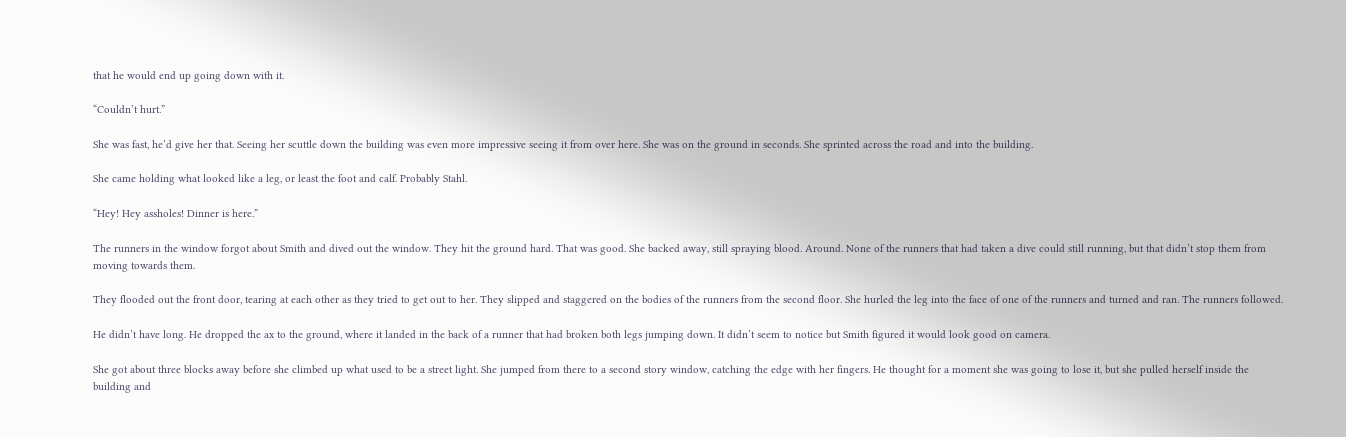that he would end up going down with it.

“Couldn’t hurt.”

She was fast, he’d give her that. Seeing her scuttle down the building was even more impressive seeing it from over here. She was on the ground in seconds. She sprinted across the road and into the building.

She came holding what looked like a leg, or least the foot and calf. Probably Stahl.

“Hey! Hey assholes! Dinner is here.”

The runners in the window forgot about Smith and dived out the window. They hit the ground hard. That was good. She backed away, still spraying blood. Around. None of the runners that had taken a dive could still running, but that didn’t stop them from moving towards them.

They flooded out the front door, tearing at each other as they tried to get out to her. They slipped and staggered on the bodies of the runners from the second floor. She hurled the leg into the face of one of the runners and turned and ran. The runners followed.

He didn’t have long. He dropped the ax to the ground, where it landed in the back of a runner that had broken both legs jumping down. It didn’t seem to notice but Smith figured it would look good on camera.

She got about three blocks away before she climbed up what used to be a street light. She jumped from there to a second story window, catching the edge with her fingers. He thought for a moment she was going to lose it, but she pulled herself inside the building and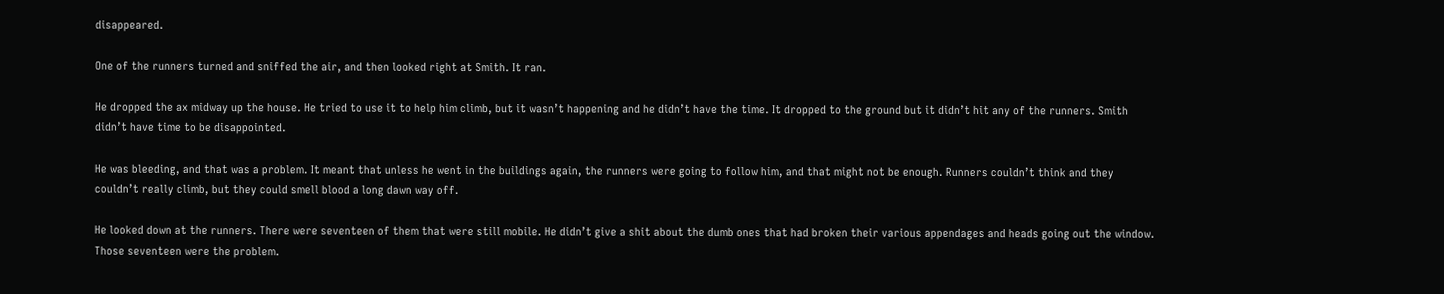disappeared.

One of the runners turned and sniffed the air, and then looked right at Smith. It ran.

He dropped the ax midway up the house. He tried to use it to help him climb, but it wasn’t happening and he didn’t have the time. It dropped to the ground but it didn’t hit any of the runners. Smith didn’t have time to be disappointed.

He was bleeding, and that was a problem. It meant that unless he went in the buildings again, the runners were going to follow him, and that might not be enough. Runners couldn’t think and they couldn’t really climb, but they could smell blood a long dawn way off.

He looked down at the runners. There were seventeen of them that were still mobile. He didn’t give a shit about the dumb ones that had broken their various appendages and heads going out the window. Those seventeen were the problem.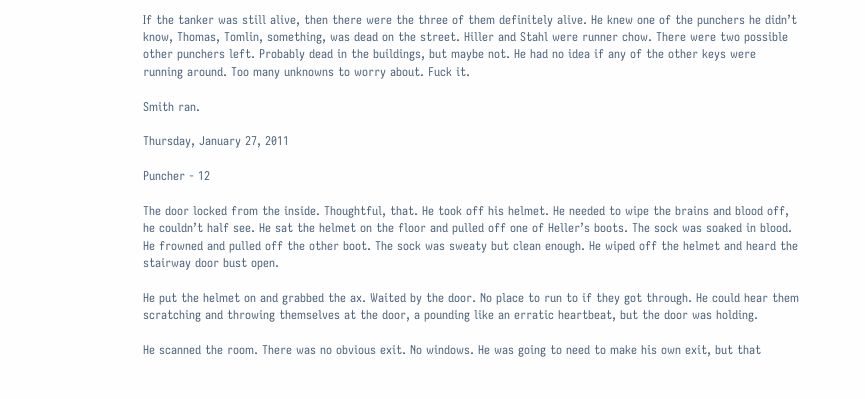If the tanker was still alive, then there were the three of them definitely alive. He knew one of the punchers he didn’t know, Thomas, Tomlin, something, was dead on the street. Hiller and Stahl were runner chow. There were two possible other punchers left. Probably dead in the buildings, but maybe not. He had no idea if any of the other keys were running around. Too many unknowns to worry about. Fuck it.

Smith ran.

Thursday, January 27, 2011

Puncher - 12

The door locked from the inside. Thoughtful, that. He took off his helmet. He needed to wipe the brains and blood off, he couldn’t half see. He sat the helmet on the floor and pulled off one of Heller’s boots. The sock was soaked in blood. He frowned and pulled off the other boot. The sock was sweaty but clean enough. He wiped off the helmet and heard the stairway door bust open.

He put the helmet on and grabbed the ax. Waited by the door. No place to run to if they got through. He could hear them scratching and throwing themselves at the door, a pounding like an erratic heartbeat, but the door was holding.

He scanned the room. There was no obvious exit. No windows. He was going to need to make his own exit, but that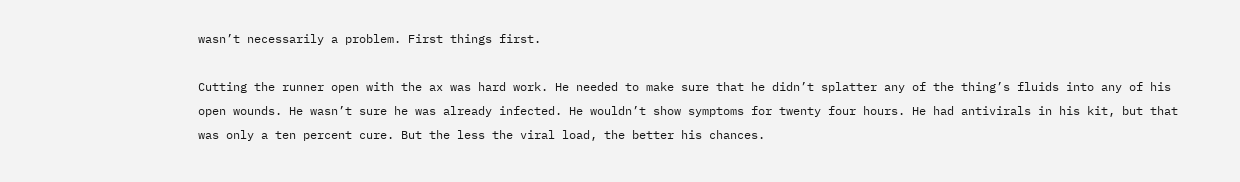wasn’t necessarily a problem. First things first.

Cutting the runner open with the ax was hard work. He needed to make sure that he didn’t splatter any of the thing’s fluids into any of his open wounds. He wasn’t sure he was already infected. He wouldn’t show symptoms for twenty four hours. He had antivirals in his kit, but that was only a ten percent cure. But the less the viral load, the better his chances.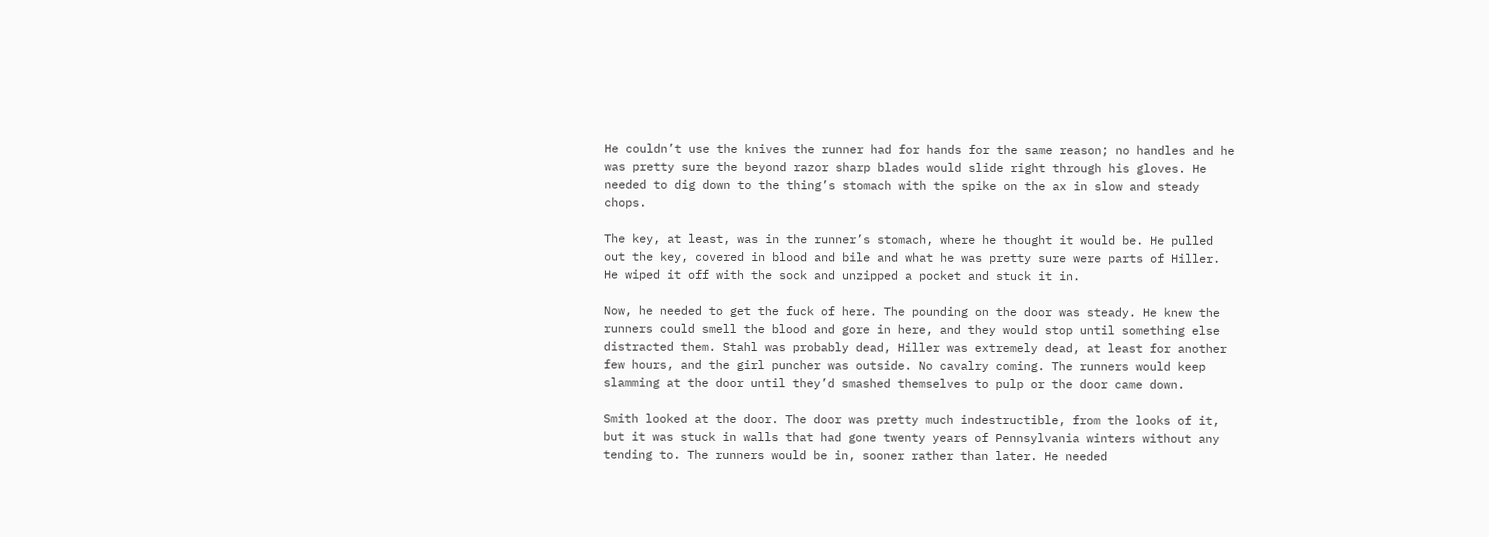He couldn’t use the knives the runner had for hands for the same reason; no handles and he was pretty sure the beyond razor sharp blades would slide right through his gloves. He needed to dig down to the thing’s stomach with the spike on the ax in slow and steady chops.

The key, at least, was in the runner’s stomach, where he thought it would be. He pulled out the key, covered in blood and bile and what he was pretty sure were parts of Hiller. He wiped it off with the sock and unzipped a pocket and stuck it in.

Now, he needed to get the fuck of here. The pounding on the door was steady. He knew the runners could smell the blood and gore in here, and they would stop until something else distracted them. Stahl was probably dead, Hiller was extremely dead, at least for another few hours, and the girl puncher was outside. No cavalry coming. The runners would keep slamming at the door until they’d smashed themselves to pulp or the door came down.

Smith looked at the door. The door was pretty much indestructible, from the looks of it, but it was stuck in walls that had gone twenty years of Pennsylvania winters without any tending to. The runners would be in, sooner rather than later. He needed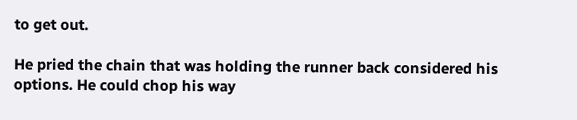to get out.

He pried the chain that was holding the runner back considered his options. He could chop his way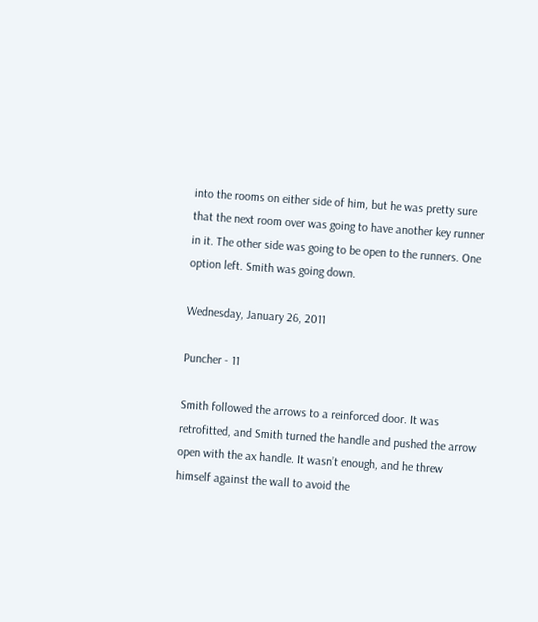into the rooms on either side of him, but he was pretty sure that the next room over was going to have another key runner in it. The other side was going to be open to the runners. One option left. Smith was going down.

Wednesday, January 26, 2011

Puncher - 11

Smith followed the arrows to a reinforced door. It was retrofitted, and Smith turned the handle and pushed the arrow open with the ax handle. It wasn’t enough, and he threw himself against the wall to avoid the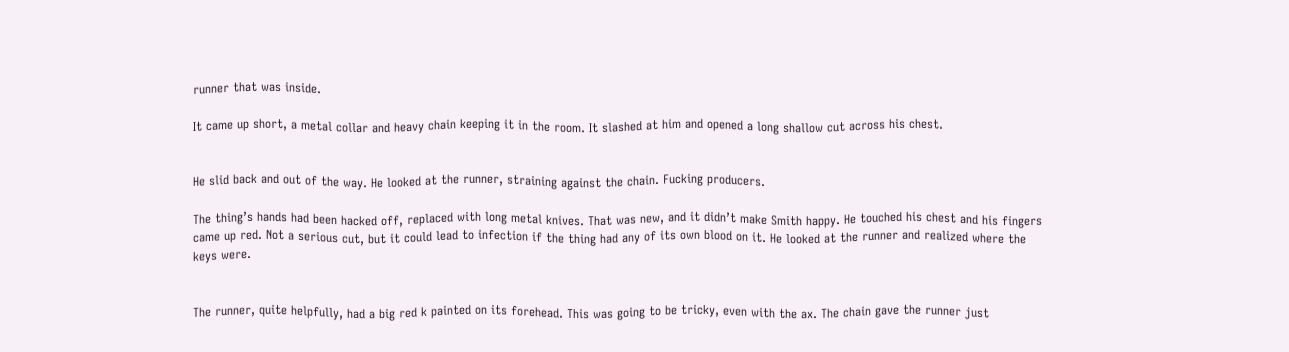runner that was inside.

It came up short, a metal collar and heavy chain keeping it in the room. It slashed at him and opened a long shallow cut across his chest.


He slid back and out of the way. He looked at the runner, straining against the chain. Fucking producers.

The thing’s hands had been hacked off, replaced with long metal knives. That was new, and it didn’t make Smith happy. He touched his chest and his fingers came up red. Not a serious cut, but it could lead to infection if the thing had any of its own blood on it. He looked at the runner and realized where the keys were.


The runner, quite helpfully, had a big red k painted on its forehead. This was going to be tricky, even with the ax. The chain gave the runner just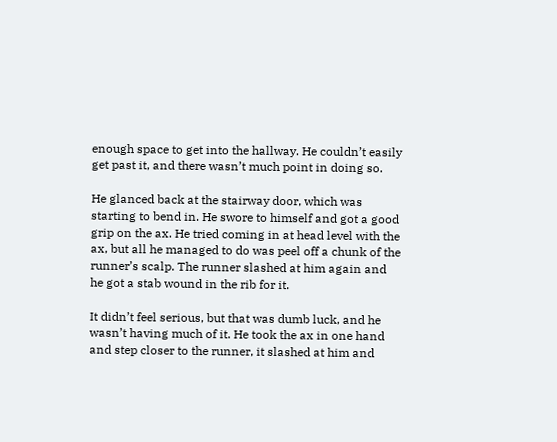enough space to get into the hallway. He couldn’t easily get past it, and there wasn’t much point in doing so.

He glanced back at the stairway door, which was starting to bend in. He swore to himself and got a good grip on the ax. He tried coming in at head level with the ax, but all he managed to do was peel off a chunk of the runner’s scalp. The runner slashed at him again and he got a stab wound in the rib for it.

It didn’t feel serious, but that was dumb luck, and he wasn’t having much of it. He took the ax in one hand and step closer to the runner, it slashed at him and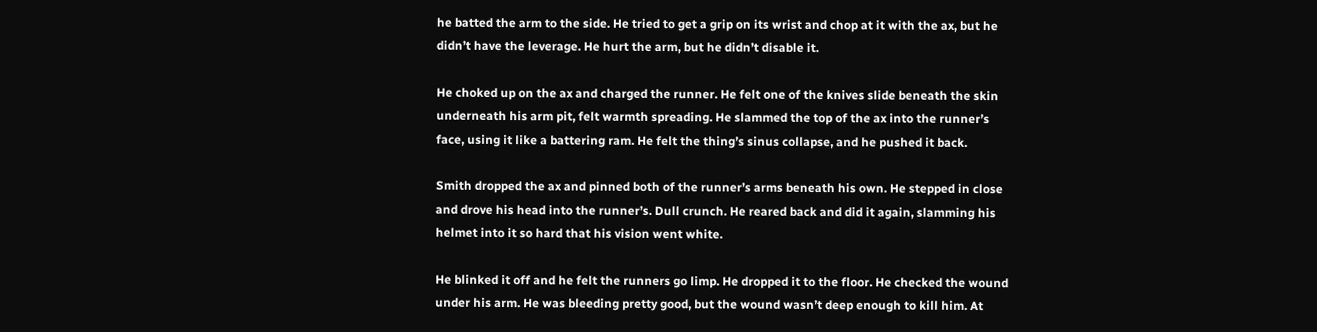he batted the arm to the side. He tried to get a grip on its wrist and chop at it with the ax, but he didn’t have the leverage. He hurt the arm, but he didn’t disable it.

He choked up on the ax and charged the runner. He felt one of the knives slide beneath the skin underneath his arm pit, felt warmth spreading. He slammed the top of the ax into the runner’s face, using it like a battering ram. He felt the thing’s sinus collapse, and he pushed it back.

Smith dropped the ax and pinned both of the runner’s arms beneath his own. He stepped in close and drove his head into the runner’s. Dull crunch. He reared back and did it again, slamming his helmet into it so hard that his vision went white.

He blinked it off and he felt the runners go limp. He dropped it to the floor. He checked the wound under his arm. He was bleeding pretty good, but the wound wasn’t deep enough to kill him. At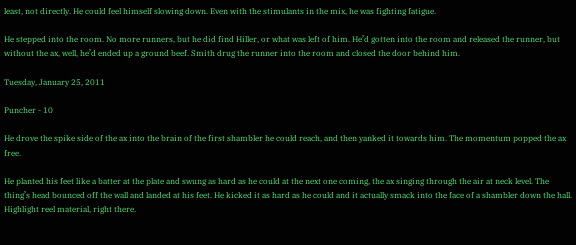least, not directly. He could feel himself slowing down. Even with the stimulants in the mix, he was fighting fatigue.

He stepped into the room. No more runners, but he did find Hiller, or what was left of him. He’d gotten into the room and released the runner, but without the ax, well, he’d ended up a ground beef. Smith drug the runner into the room and closed the door behind him.

Tuesday, January 25, 2011

Puncher - 10

He drove the spike side of the ax into the brain of the first shambler he could reach, and then yanked it towards him. The momentum popped the ax free.

He planted his feet like a batter at the plate and swung as hard as he could at the next one coming, the ax singing through the air at neck level. The thing’s head bounced off the wall and landed at his feet. He kicked it as hard as he could and it actually smack into the face of a shambler down the hall. Highlight reel material, right there.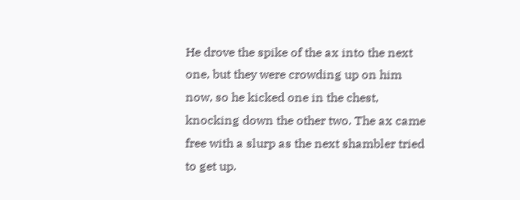He drove the spike of the ax into the next one, but they were crowding up on him now, so he kicked one in the chest, knocking down the other two. The ax came free with a slurp as the next shambler tried to get up.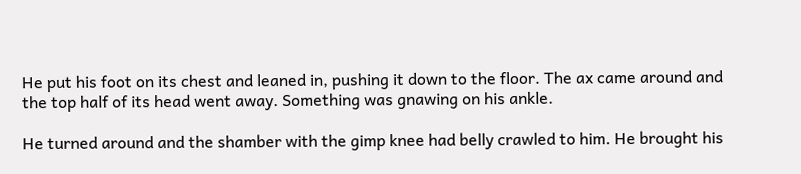He put his foot on its chest and leaned in, pushing it down to the floor. The ax came around and the top half of its head went away. Something was gnawing on his ankle.

He turned around and the shamber with the gimp knee had belly crawled to him. He brought his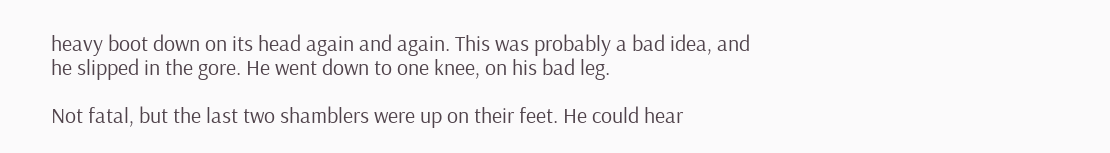heavy boot down on its head again and again. This was probably a bad idea, and he slipped in the gore. He went down to one knee, on his bad leg.

Not fatal, but the last two shamblers were up on their feet. He could hear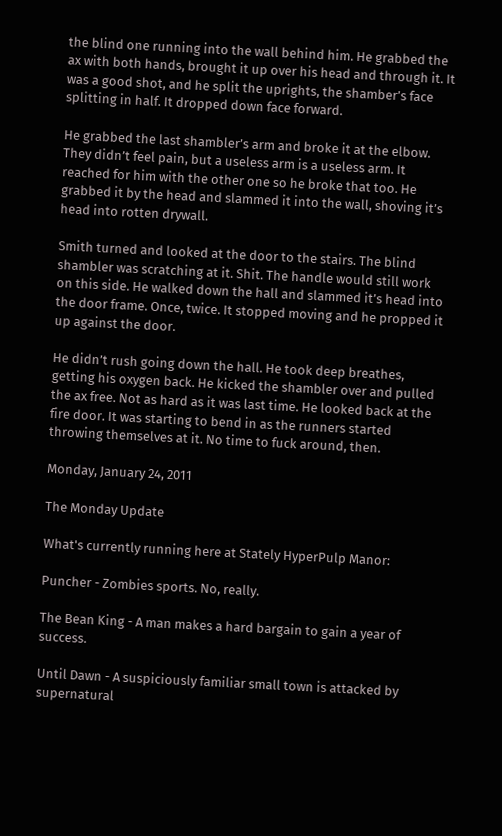the blind one running into the wall behind him. He grabbed the ax with both hands, brought it up over his head and through it. It was a good shot, and he split the uprights, the shamber’s face splitting in half. It dropped down face forward.

He grabbed the last shambler’s arm and broke it at the elbow. They didn’t feel pain, but a useless arm is a useless arm. It reached for him with the other one so he broke that too. He grabbed it by the head and slammed it into the wall, shoving it’s head into rotten drywall.

Smith turned and looked at the door to the stairs. The blind shambler was scratching at it. Shit. The handle would still work on this side. He walked down the hall and slammed it’s head into the door frame. Once, twice. It stopped moving and he propped it up against the door.

He didn’t rush going down the hall. He took deep breathes, getting his oxygen back. He kicked the shambler over and pulled the ax free. Not as hard as it was last time. He looked back at the fire door. It was starting to bend in as the runners started throwing themselves at it. No time to fuck around, then.

Monday, January 24, 2011

The Monday Update

What's currently running here at Stately HyperPulp Manor:

Puncher - Zombies sports. No, really.

The Bean King - A man makes a hard bargain to gain a year of success.

Until Dawn - A suspiciously familiar small town is attacked by supernatural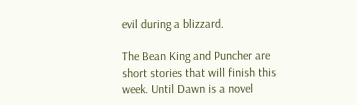evil during a blizzard.

The Bean King and Puncher are short stories that will finish this week. Until Dawn is a novel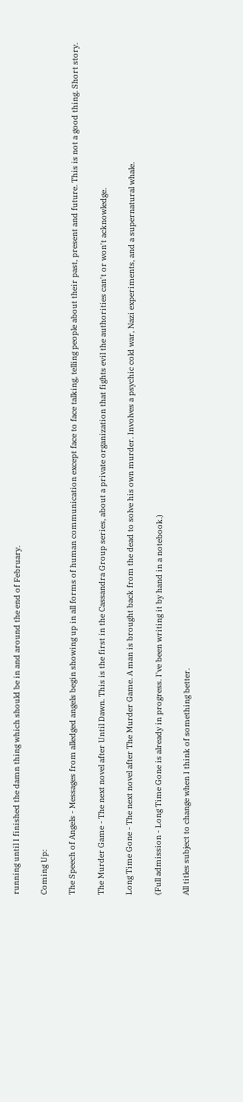running until I finished the damn thing which should be in and around the end of February.

Coming Up:

The Speech of Angels - Messages from alledged angels begin showing up in all forms of human communication except face to face talking, telling people about their past, present and future. This is not a good thing. Short story.

The Murder Game - The next novel after Until Dawn. This is the first in the Cassandra Group series, about a private organization that fights evil the authorities can't or won't acknowledge.

Long Time Gone - The next novel after The Murder Game. A man is brought back from the dead to solve his own murder. Involves a psychic cold war, Nazi experiments, and a supernatural whale.

(Full admission - Long Time Gone is already in progress. I've been writing it by hand in a notebook.)

All titles subject to change when I think of something better.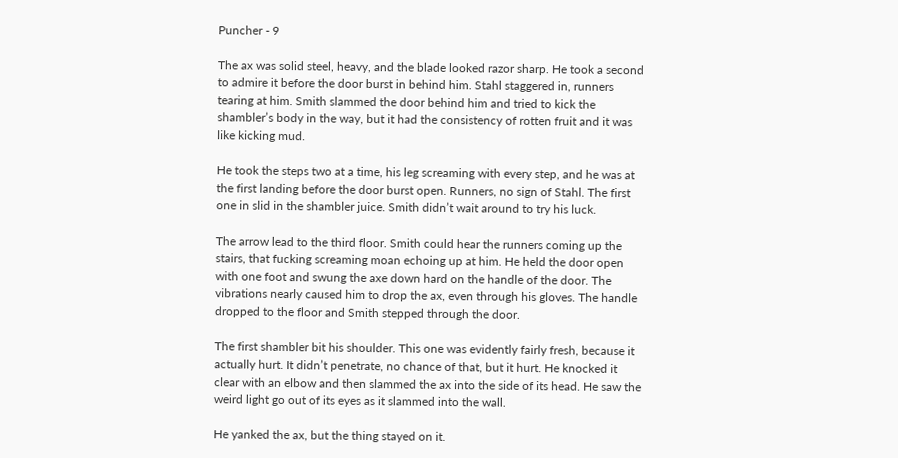Puncher - 9

The ax was solid steel, heavy, and the blade looked razor sharp. He took a second to admire it before the door burst in behind him. Stahl staggered in, runners tearing at him. Smith slammed the door behind him and tried to kick the shambler’s body in the way, but it had the consistency of rotten fruit and it was like kicking mud.

He took the steps two at a time, his leg screaming with every step, and he was at the first landing before the door burst open. Runners, no sign of Stahl. The first one in slid in the shambler juice. Smith didn’t wait around to try his luck.

The arrow lead to the third floor. Smith could hear the runners coming up the stairs, that fucking screaming moan echoing up at him. He held the door open with one foot and swung the axe down hard on the handle of the door. The vibrations nearly caused him to drop the ax, even through his gloves. The handle dropped to the floor and Smith stepped through the door.

The first shambler bit his shoulder. This one was evidently fairly fresh, because it actually hurt. It didn’t penetrate, no chance of that, but it hurt. He knocked it clear with an elbow and then slammed the ax into the side of its head. He saw the weird light go out of its eyes as it slammed into the wall.

He yanked the ax, but the thing stayed on it.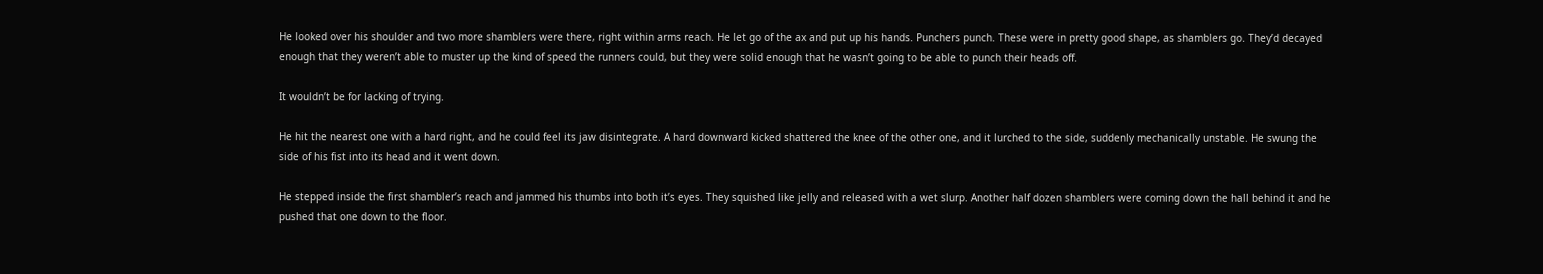He looked over his shoulder and two more shamblers were there, right within arms reach. He let go of the ax and put up his hands. Punchers punch. These were in pretty good shape, as shamblers go. They’d decayed enough that they weren’t able to muster up the kind of speed the runners could, but they were solid enough that he wasn’t going to be able to punch their heads off.

It wouldn’t be for lacking of trying.

He hit the nearest one with a hard right, and he could feel its jaw disintegrate. A hard downward kicked shattered the knee of the other one, and it lurched to the side, suddenly mechanically unstable. He swung the side of his fist into its head and it went down.

He stepped inside the first shambler’s reach and jammed his thumbs into both it’s eyes. They squished like jelly and released with a wet slurp. Another half dozen shamblers were coming down the hall behind it and he pushed that one down to the floor.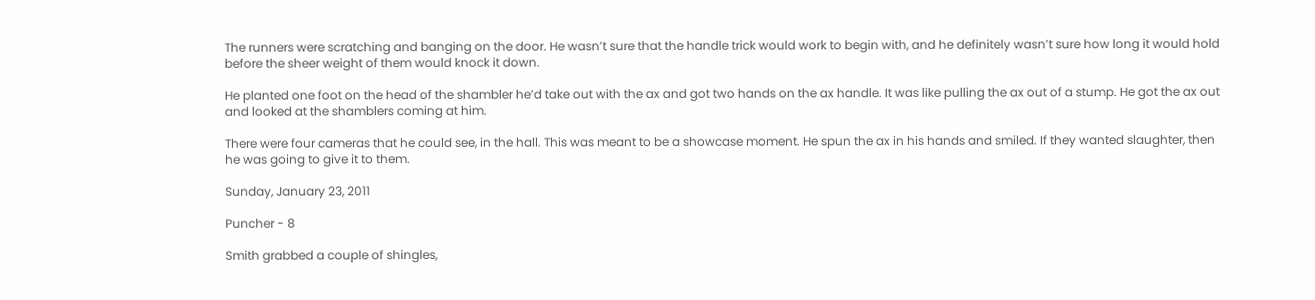The runners were scratching and banging on the door. He wasn’t sure that the handle trick would work to begin with, and he definitely wasn’t sure how long it would hold before the sheer weight of them would knock it down.

He planted one foot on the head of the shambler he’d take out with the ax and got two hands on the ax handle. It was like pulling the ax out of a stump. He got the ax out and looked at the shamblers coming at him.

There were four cameras that he could see, in the hall. This was meant to be a showcase moment. He spun the ax in his hands and smiled. If they wanted slaughter, then he was going to give it to them.

Sunday, January 23, 2011

Puncher - 8

Smith grabbed a couple of shingles,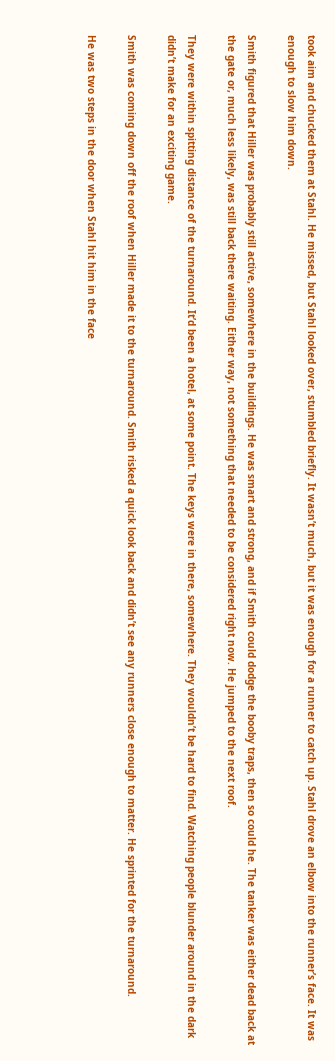took aim and chucked them at Stahl. He missed, but Stahl looked over, stumbled briefly. It wasn’t much, but it was enough for a runner to catch up. Stahl drove an elbow into the runner’s face. It was enough to slow him down.

Smith figured that Hiller was probably still active, somewhere in the buildings. He was smart and strong, and if Smith could dodge the booby traps, then so could he. The tanker was either dead back at the gate or, much less likely, was still back there waiting. Either way, not something that needed to be considered right now. He jumped to the next roof.

They were within spitting distance of the turnaround. It’d been a hotel, at some point. The keys were in there, somewhere. They wouldn’t be hard to find. Watching people blunder around in the dark didn’t make for an exciting game.

Smith was coming down off the roof when Hiller made it to the turnaround. Smith risked a quick look back and didn’t see any runners close enough to matter. He sprinted for the turnaround.

He was two steps in the door when Stahl hit him in the face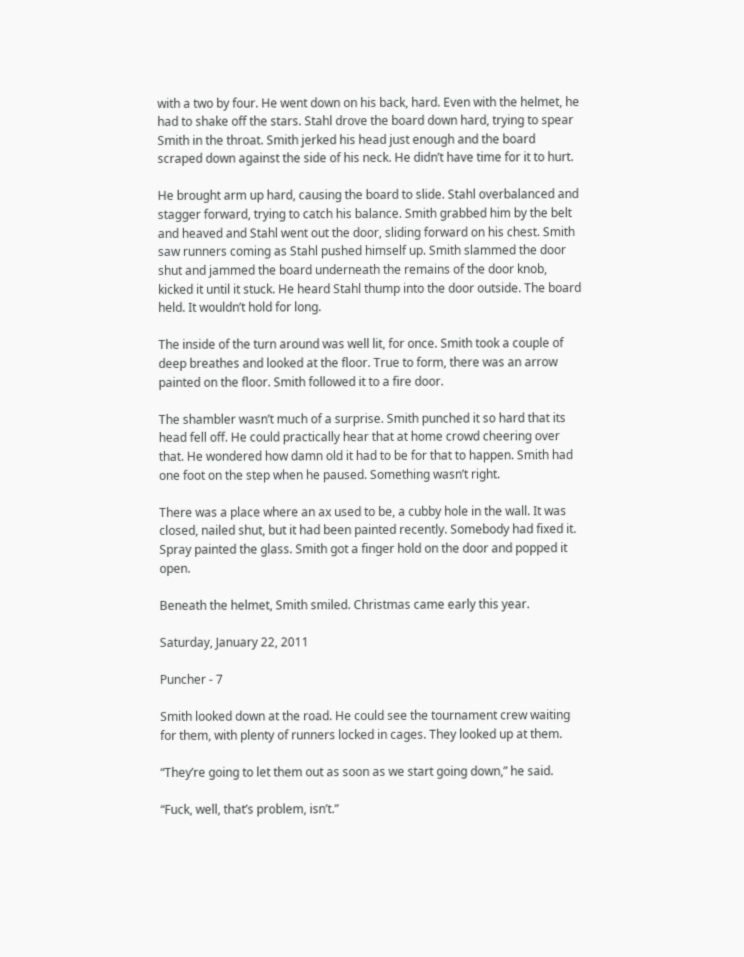with a two by four. He went down on his back, hard. Even with the helmet, he had to shake off the stars. Stahl drove the board down hard, trying to spear Smith in the throat. Smith jerked his head just enough and the board scraped down against the side of his neck. He didn’t have time for it to hurt.

He brought arm up hard, causing the board to slide. Stahl overbalanced and stagger forward, trying to catch his balance. Smith grabbed him by the belt and heaved and Stahl went out the door, sliding forward on his chest. Smith saw runners coming as Stahl pushed himself up. Smith slammed the door shut and jammed the board underneath the remains of the door knob, kicked it until it stuck. He heard Stahl thump into the door outside. The board held. It wouldn’t hold for long.

The inside of the turn around was well lit, for once. Smith took a couple of deep breathes and looked at the floor. True to form, there was an arrow painted on the floor. Smith followed it to a fire door.

The shambler wasn’t much of a surprise. Smith punched it so hard that its head fell off. He could practically hear that at home crowd cheering over that. He wondered how damn old it had to be for that to happen. Smith had one foot on the step when he paused. Something wasn’t right.

There was a place where an ax used to be, a cubby hole in the wall. It was closed, nailed shut, but it had been painted recently. Somebody had fixed it. Spray painted the glass. Smith got a finger hold on the door and popped it open.

Beneath the helmet, Smith smiled. Christmas came early this year.

Saturday, January 22, 2011

Puncher - 7

Smith looked down at the road. He could see the tournament crew waiting for them, with plenty of runners locked in cages. They looked up at them.

“They’re going to let them out as soon as we start going down,” he said.

“Fuck, well, that’s problem, isn’t.”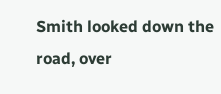Smith looked down the road, over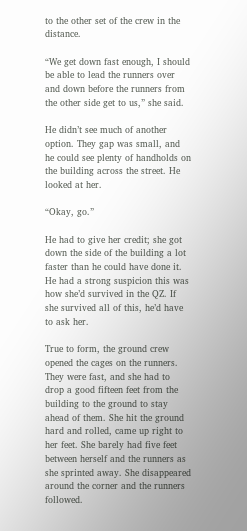to the other set of the crew in the distance.

“We get down fast enough, I should be able to lead the runners over and down before the runners from the other side get to us,” she said.

He didn’t see much of another option. They gap was small, and he could see plenty of handholds on the building across the street. He looked at her.

“Okay, go.”

He had to give her credit; she got down the side of the building a lot faster than he could have done it. He had a strong suspicion this was how she’d survived in the QZ. If she survived all of this, he’d have to ask her.

True to form, the ground crew opened the cages on the runners. They were fast, and she had to drop a good fifteen feet from the building to the ground to stay ahead of them. She hit the ground hard and rolled, came up right to her feet. She barely had five feet between herself and the runners as she sprinted away. She disappeared around the corner and the runners followed.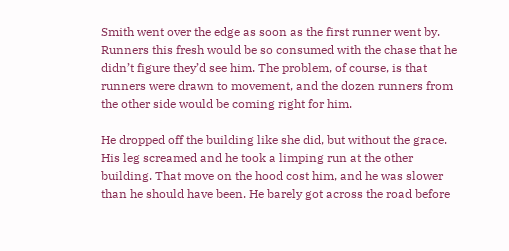Smith went over the edge as soon as the first runner went by. Runners this fresh would be so consumed with the chase that he didn’t figure they’d see him. The problem, of course, is that runners were drawn to movement, and the dozen runners from the other side would be coming right for him.

He dropped off the building like she did, but without the grace. His leg screamed and he took a limping run at the other building. That move on the hood cost him, and he was slower than he should have been. He barely got across the road before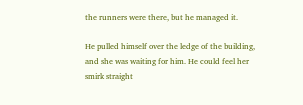the runners were there, but he managed it.

He pulled himself over the ledge of the building, and she was waiting for him. He could feel her smirk straight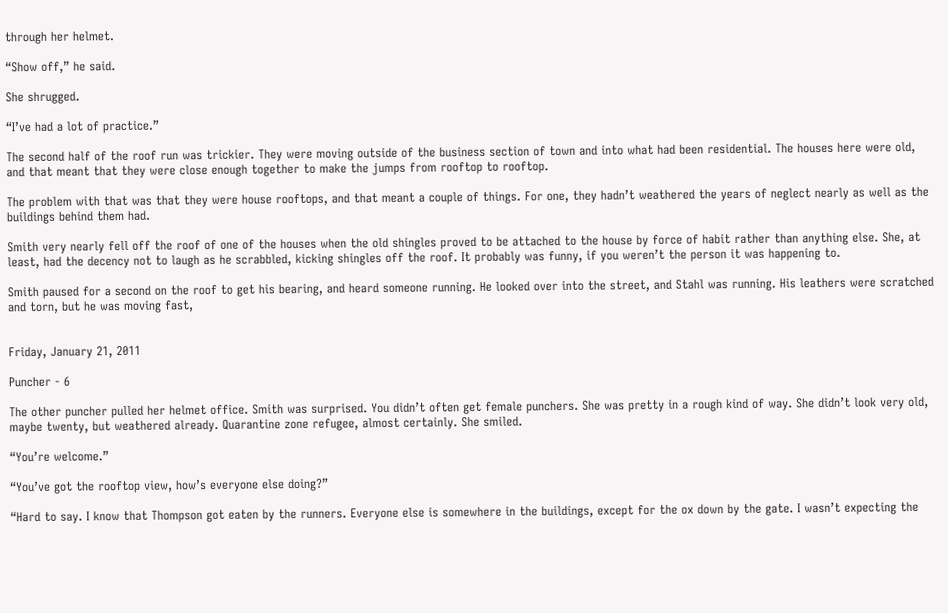through her helmet.

“Show off,” he said.

She shrugged.

“I’ve had a lot of practice.”

The second half of the roof run was trickier. They were moving outside of the business section of town and into what had been residential. The houses here were old, and that meant that they were close enough together to make the jumps from rooftop to rooftop.

The problem with that was that they were house rooftops, and that meant a couple of things. For one, they hadn’t weathered the years of neglect nearly as well as the buildings behind them had.

Smith very nearly fell off the roof of one of the houses when the old shingles proved to be attached to the house by force of habit rather than anything else. She, at least, had the decency not to laugh as he scrabbled, kicking shingles off the roof. It probably was funny, if you weren’t the person it was happening to.

Smith paused for a second on the roof to get his bearing, and heard someone running. He looked over into the street, and Stahl was running. His leathers were scratched and torn, but he was moving fast,


Friday, January 21, 2011

Puncher - 6

The other puncher pulled her helmet office. Smith was surprised. You didn’t often get female punchers. She was pretty in a rough kind of way. She didn’t look very old, maybe twenty, but weathered already. Quarantine zone refugee, almost certainly. She smiled.

“You’re welcome.”

“You’ve got the rooftop view, how’s everyone else doing?”

“Hard to say. I know that Thompson got eaten by the runners. Everyone else is somewhere in the buildings, except for the ox down by the gate. I wasn’t expecting the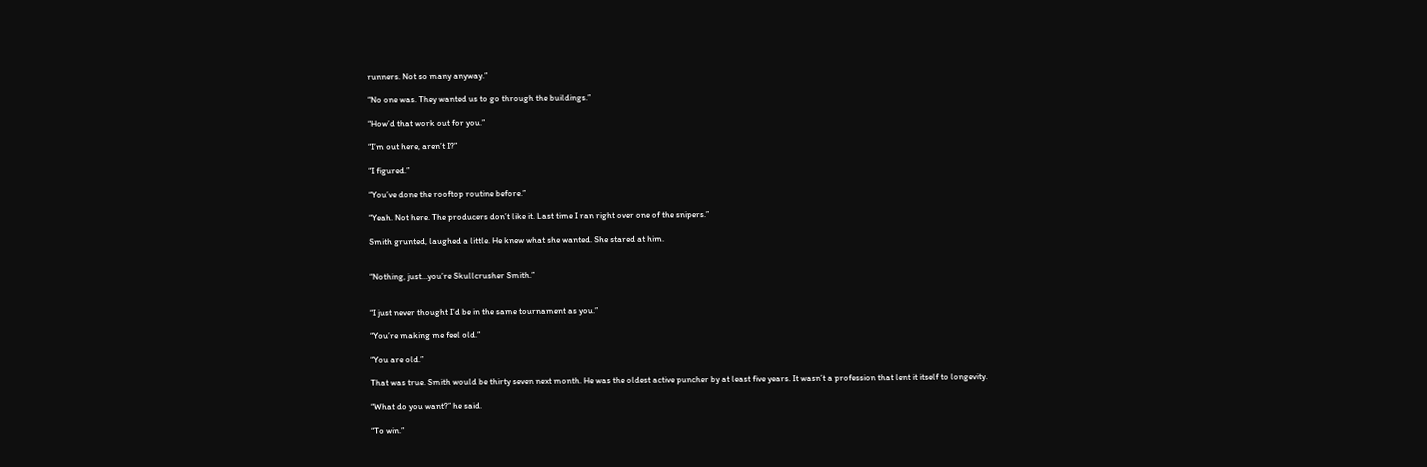runners. Not so many anyway.”

“No one was. They wanted us to go through the buildings.”

“How’d that work out for you.”

“I’m out here, aren’t I?”

“I figured.”

“You’ve done the rooftop routine before.”

“Yeah. Not here. The producers don’t like it. Last time I ran right over one of the snipers.”

Smith grunted, laughed a little. He knew what she wanted. She stared at him.


“Nothing, just…you’re Skullcrusher Smith.”


“I just never thought I’d be in the same tournament as you.”

“You’re making me feel old.”

“You are old.”

That was true. Smith would be thirty seven next month. He was the oldest active puncher by at least five years. It wasn’t a profession that lent it itself to longevity.

“What do you want?” he said.

“To win.”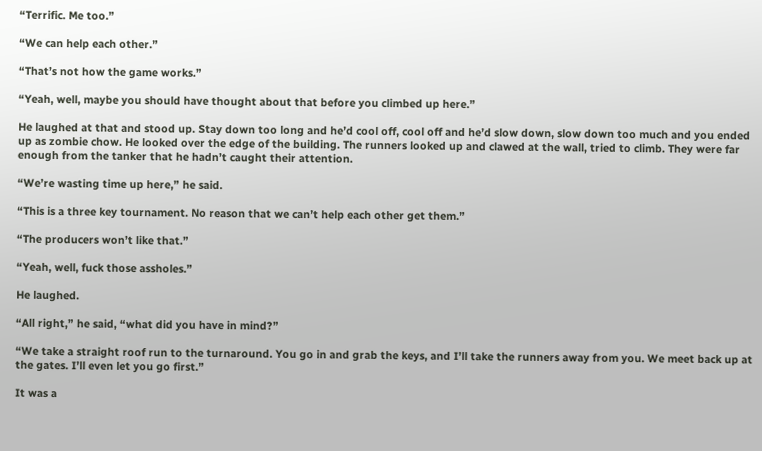“Terrific. Me too.”

“We can help each other.”

“That’s not how the game works.”

“Yeah, well, maybe you should have thought about that before you climbed up here.”

He laughed at that and stood up. Stay down too long and he’d cool off, cool off and he’d slow down, slow down too much and you ended up as zombie chow. He looked over the edge of the building. The runners looked up and clawed at the wall, tried to climb. They were far enough from the tanker that he hadn’t caught their attention.

“We’re wasting time up here,” he said.

“This is a three key tournament. No reason that we can’t help each other get them.”

“The producers won’t like that.”

“Yeah, well, fuck those assholes.”

He laughed.

“All right,” he said, “what did you have in mind?”

“We take a straight roof run to the turnaround. You go in and grab the keys, and I’ll take the runners away from you. We meet back up at the gates. I’ll even let you go first.”

It was a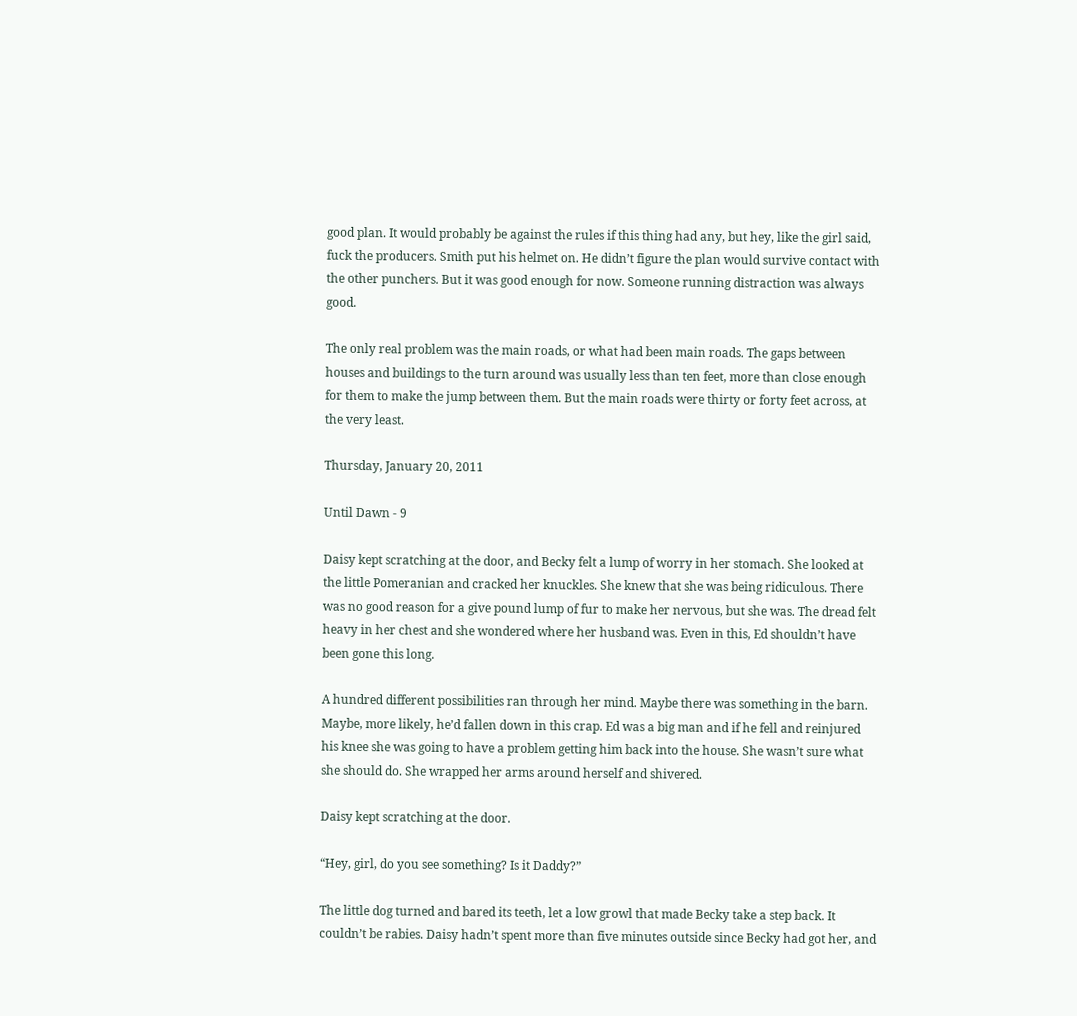good plan. It would probably be against the rules if this thing had any, but hey, like the girl said, fuck the producers. Smith put his helmet on. He didn’t figure the plan would survive contact with the other punchers. But it was good enough for now. Someone running distraction was always good.

The only real problem was the main roads, or what had been main roads. The gaps between houses and buildings to the turn around was usually less than ten feet, more than close enough for them to make the jump between them. But the main roads were thirty or forty feet across, at the very least.

Thursday, January 20, 2011

Until Dawn - 9

Daisy kept scratching at the door, and Becky felt a lump of worry in her stomach. She looked at the little Pomeranian and cracked her knuckles. She knew that she was being ridiculous. There was no good reason for a give pound lump of fur to make her nervous, but she was. The dread felt heavy in her chest and she wondered where her husband was. Even in this, Ed shouldn’t have been gone this long.

A hundred different possibilities ran through her mind. Maybe there was something in the barn. Maybe, more likely, he’d fallen down in this crap. Ed was a big man and if he fell and reinjured his knee she was going to have a problem getting him back into the house. She wasn’t sure what she should do. She wrapped her arms around herself and shivered.

Daisy kept scratching at the door.

“Hey, girl, do you see something? Is it Daddy?”

The little dog turned and bared its teeth, let a low growl that made Becky take a step back. It couldn’t be rabies. Daisy hadn’t spent more than five minutes outside since Becky had got her, and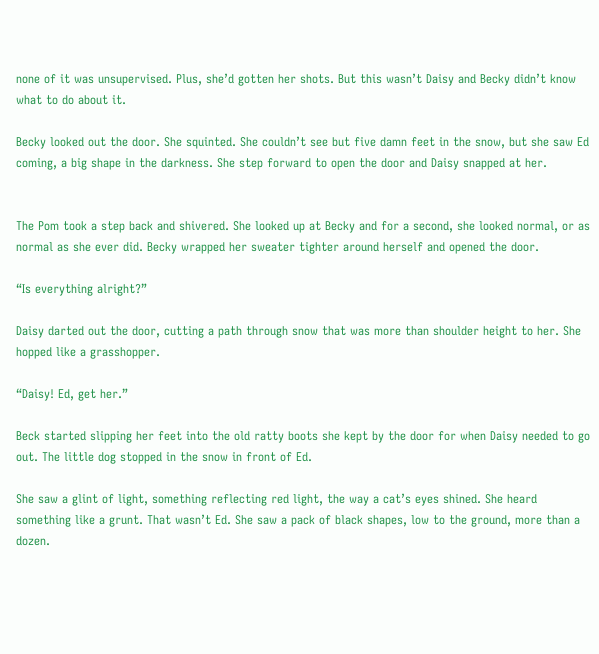none of it was unsupervised. Plus, she’d gotten her shots. But this wasn’t Daisy and Becky didn’t know what to do about it.

Becky looked out the door. She squinted. She couldn’t see but five damn feet in the snow, but she saw Ed coming, a big shape in the darkness. She step forward to open the door and Daisy snapped at her.


The Pom took a step back and shivered. She looked up at Becky and for a second, she looked normal, or as normal as she ever did. Becky wrapped her sweater tighter around herself and opened the door.

“Is everything alright?”

Daisy darted out the door, cutting a path through snow that was more than shoulder height to her. She hopped like a grasshopper.

“Daisy! Ed, get her.”

Beck started slipping her feet into the old ratty boots she kept by the door for when Daisy needed to go out. The little dog stopped in the snow in front of Ed.

She saw a glint of light, something reflecting red light, the way a cat’s eyes shined. She heard something like a grunt. That wasn’t Ed. She saw a pack of black shapes, low to the ground, more than a dozen.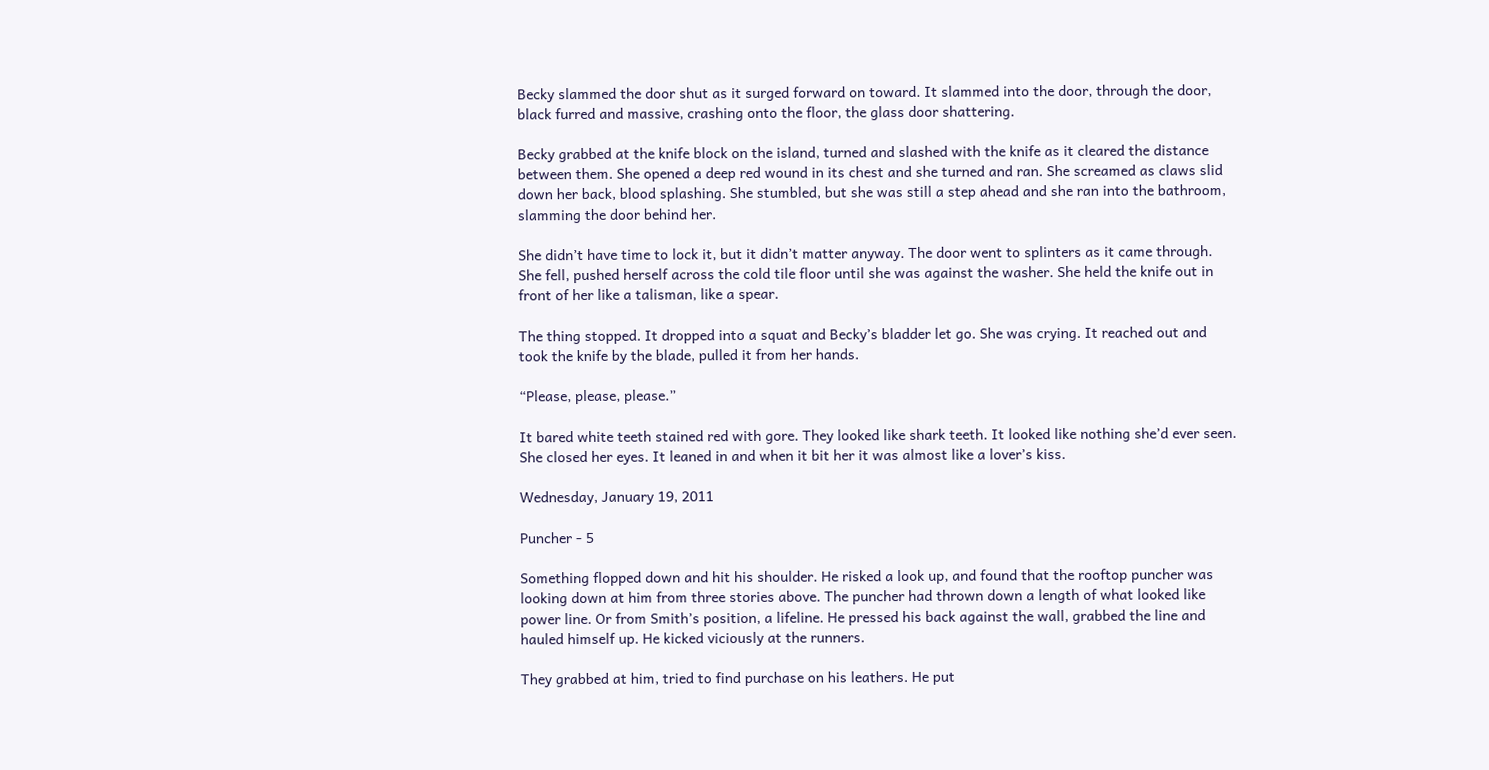Becky slammed the door shut as it surged forward on toward. It slammed into the door, through the door, black furred and massive, crashing onto the floor, the glass door shattering.

Becky grabbed at the knife block on the island, turned and slashed with the knife as it cleared the distance between them. She opened a deep red wound in its chest and she turned and ran. She screamed as claws slid down her back, blood splashing. She stumbled, but she was still a step ahead and she ran into the bathroom, slamming the door behind her.

She didn’t have time to lock it, but it didn’t matter anyway. The door went to splinters as it came through. She fell, pushed herself across the cold tile floor until she was against the washer. She held the knife out in front of her like a talisman, like a spear.

The thing stopped. It dropped into a squat and Becky’s bladder let go. She was crying. It reached out and took the knife by the blade, pulled it from her hands.

“Please, please, please.”

It bared white teeth stained red with gore. They looked like shark teeth. It looked like nothing she’d ever seen. She closed her eyes. It leaned in and when it bit her it was almost like a lover’s kiss.

Wednesday, January 19, 2011

Puncher - 5

Something flopped down and hit his shoulder. He risked a look up, and found that the rooftop puncher was looking down at him from three stories above. The puncher had thrown down a length of what looked like power line. Or from Smith’s position, a lifeline. He pressed his back against the wall, grabbed the line and hauled himself up. He kicked viciously at the runners.

They grabbed at him, tried to find purchase on his leathers. He put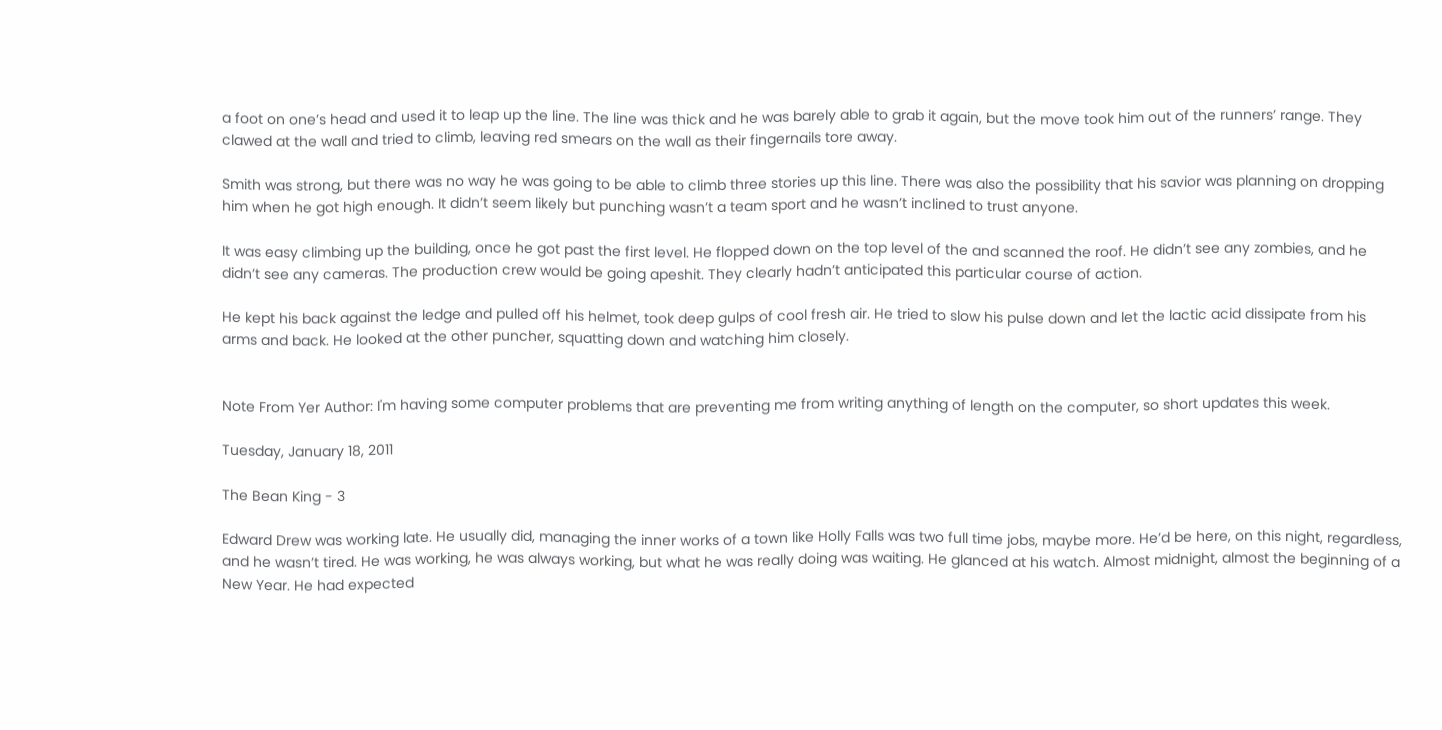a foot on one’s head and used it to leap up the line. The line was thick and he was barely able to grab it again, but the move took him out of the runners’ range. They clawed at the wall and tried to climb, leaving red smears on the wall as their fingernails tore away.

Smith was strong, but there was no way he was going to be able to climb three stories up this line. There was also the possibility that his savior was planning on dropping him when he got high enough. It didn’t seem likely but punching wasn’t a team sport and he wasn’t inclined to trust anyone.

It was easy climbing up the building, once he got past the first level. He flopped down on the top level of the and scanned the roof. He didn’t see any zombies, and he didn’t see any cameras. The production crew would be going apeshit. They clearly hadn’t anticipated this particular course of action.

He kept his back against the ledge and pulled off his helmet, took deep gulps of cool fresh air. He tried to slow his pulse down and let the lactic acid dissipate from his arms and back. He looked at the other puncher, squatting down and watching him closely.


Note From Yer Author: I'm having some computer problems that are preventing me from writing anything of length on the computer, so short updates this week.

Tuesday, January 18, 2011

The Bean King - 3

Edward Drew was working late. He usually did, managing the inner works of a town like Holly Falls was two full time jobs, maybe more. He’d be here, on this night, regardless, and he wasn’t tired. He was working, he was always working, but what he was really doing was waiting. He glanced at his watch. Almost midnight, almost the beginning of a New Year. He had expected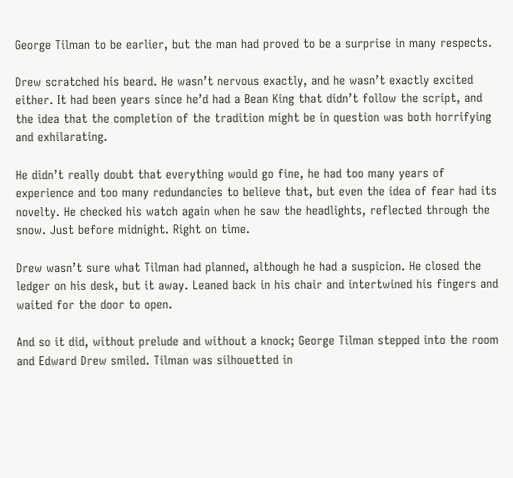George Tilman to be earlier, but the man had proved to be a surprise in many respects.

Drew scratched his beard. He wasn’t nervous exactly, and he wasn’t exactly excited either. It had been years since he’d had a Bean King that didn’t follow the script, and the idea that the completion of the tradition might be in question was both horrifying and exhilarating.

He didn’t really doubt that everything would go fine, he had too many years of experience and too many redundancies to believe that, but even the idea of fear had its novelty. He checked his watch again when he saw the headlights, reflected through the snow. Just before midnight. Right on time.

Drew wasn’t sure what Tilman had planned, although he had a suspicion. He closed the ledger on his desk, but it away. Leaned back in his chair and intertwined his fingers and waited for the door to open.

And so it did, without prelude and without a knock; George Tilman stepped into the room and Edward Drew smiled. Tilman was silhouetted in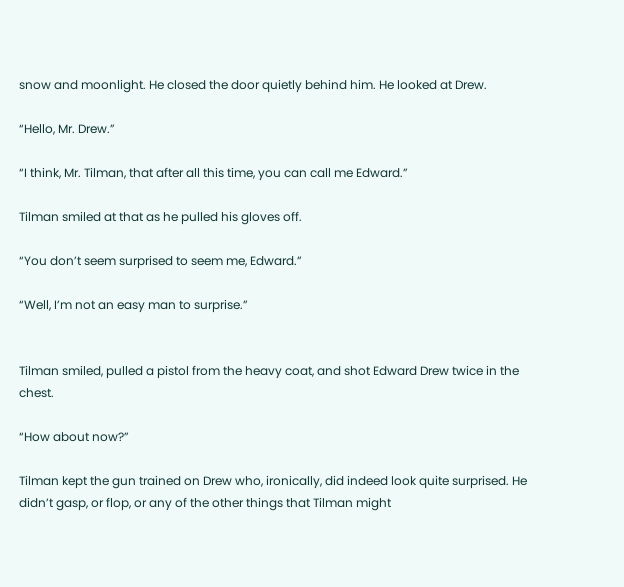snow and moonlight. He closed the door quietly behind him. He looked at Drew.

“Hello, Mr. Drew.”

“I think, Mr. Tilman, that after all this time, you can call me Edward.”

Tilman smiled at that as he pulled his gloves off.

“You don’t seem surprised to seem me, Edward.”

“Well, I’m not an easy man to surprise.”


Tilman smiled, pulled a pistol from the heavy coat, and shot Edward Drew twice in the chest.

“How about now?”

Tilman kept the gun trained on Drew who, ironically, did indeed look quite surprised. He didn’t gasp, or flop, or any of the other things that Tilman might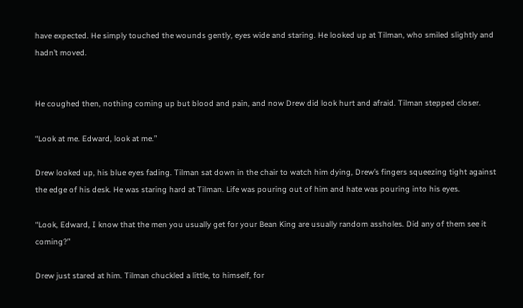have expected. He simply touched the wounds gently, eyes wide and staring. He looked up at Tilman, who smiled slightly and hadn’t moved.


He coughed then, nothing coming up but blood and pain, and now Drew did look hurt and afraid. Tilman stepped closer.

“Look at me. Edward, look at me.”

Drew looked up, his blue eyes fading. Tilman sat down in the chair to watch him dying, Drew’s fingers squeezing tight against the edge of his desk. He was staring hard at Tilman. Life was pouring out of him and hate was pouring into his eyes.

“Look, Edward, I know that the men you usually get for your Bean King are usually random assholes. Did any of them see it coming?”

Drew just stared at him. Tilman chuckled a little, to himself, for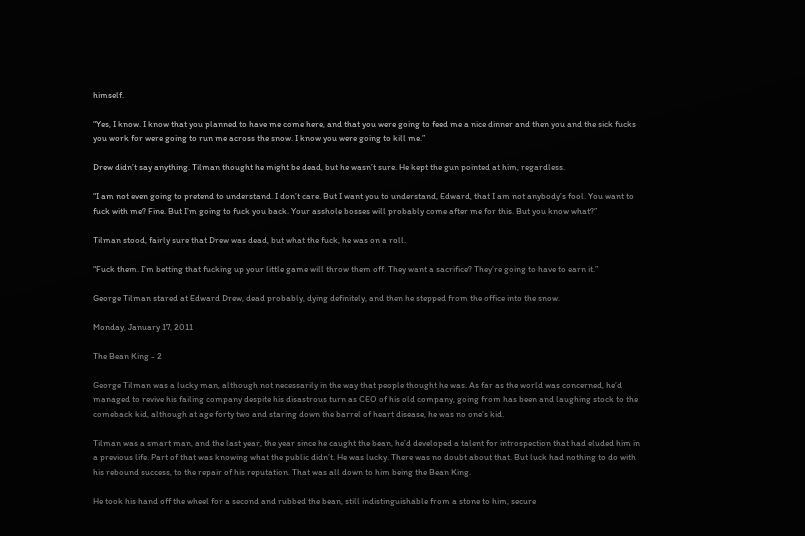himself.

“Yes, I know. I know that you planned to have me come here, and that you were going to feed me a nice dinner and then you and the sick fucks you work for were going to run me across the snow. I know you were going to kill me.”

Drew didn’t say anything. Tilman thought he might be dead, but he wasn’t sure. He kept the gun pointed at him, regardless.

“I am not even going to pretend to understand. I don’t care. But I want you to understand, Edward, that I am not anybody’s fool. You want to fuck with me? Fine. But I’m going to fuck you back. Your asshole bosses will probably come after me for this. But you know what?”

Tilman stood, fairly sure that Drew was dead, but what the fuck, he was on a roll.

“Fuck them. I’m betting that fucking up your little game will throw them off. They want a sacrifice? They’re going to have to earn it.”

George Tilman stared at Edward Drew, dead probably, dying definitely, and then he stepped from the office into the snow.

Monday, January 17, 2011

The Bean King - 2

George Tilman was a lucky man, although not necessarily in the way that people thought he was. As far as the world was concerned, he’d managed to revive his failing company despite his disastrous turn as CEO of his old company, going from has been and laughing stock to the comeback kid, although at age forty two and staring down the barrel of heart disease, he was no one’s kid.

Tilman was a smart man, and the last year, the year since he caught the bean, he’d developed a talent for introspection that had eluded him in a previous life. Part of that was knowing what the public didn’t. He was lucky. There was no doubt about that. But luck had nothing to do with his rebound success, to the repair of his reputation. That was all down to him being the Bean King.

He took his hand off the wheel for a second and rubbed the bean, still indistinguishable from a stone to him, secure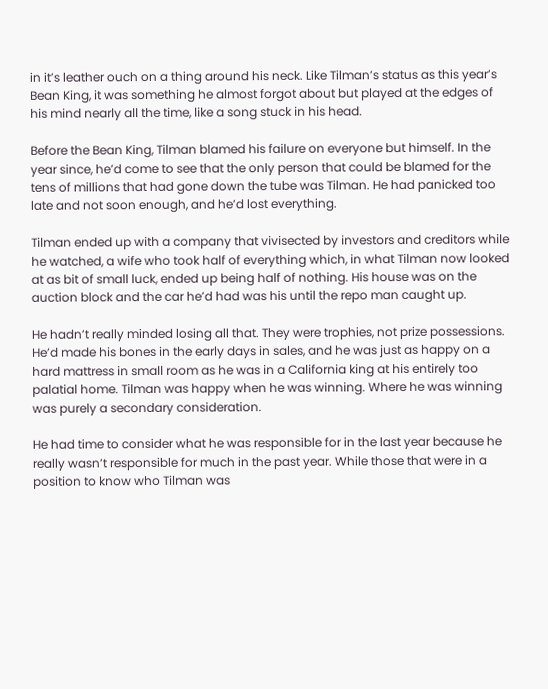in it’s leather ouch on a thing around his neck. Like Tilman’s status as this year’s Bean King, it was something he almost forgot about but played at the edges of his mind nearly all the time, like a song stuck in his head.

Before the Bean King, Tilman blamed his failure on everyone but himself. In the year since, he’d come to see that the only person that could be blamed for the tens of millions that had gone down the tube was Tilman. He had panicked too late and not soon enough, and he’d lost everything.

Tilman ended up with a company that vivisected by investors and creditors while he watched, a wife who took half of everything which, in what Tilman now looked at as bit of small luck, ended up being half of nothing. His house was on the auction block and the car he’d had was his until the repo man caught up.

He hadn’t really minded losing all that. They were trophies, not prize possessions. He’d made his bones in the early days in sales, and he was just as happy on a hard mattress in small room as he was in a California king at his entirely too palatial home. Tilman was happy when he was winning. Where he was winning was purely a secondary consideration.

He had time to consider what he was responsible for in the last year because he really wasn’t responsible for much in the past year. While those that were in a position to know who Tilman was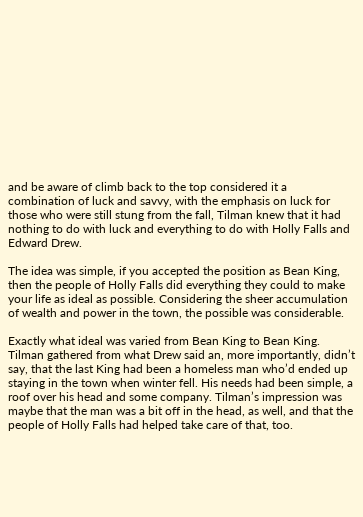and be aware of climb back to the top considered it a combination of luck and savvy, with the emphasis on luck for those who were still stung from the fall, Tilman knew that it had nothing to do with luck and everything to do with Holly Falls and Edward Drew.

The idea was simple, if you accepted the position as Bean King, then the people of Holly Falls did everything they could to make your life as ideal as possible. Considering the sheer accumulation of wealth and power in the town, the possible was considerable.

Exactly what ideal was varied from Bean King to Bean King. Tilman gathered from what Drew said an, more importantly, didn’t say, that the last King had been a homeless man who’d ended up staying in the town when winter fell. His needs had been simple, a roof over his head and some company. Tilman’s impression was maybe that the man was a bit off in the head, as well, and that the people of Holly Falls had helped take care of that, too.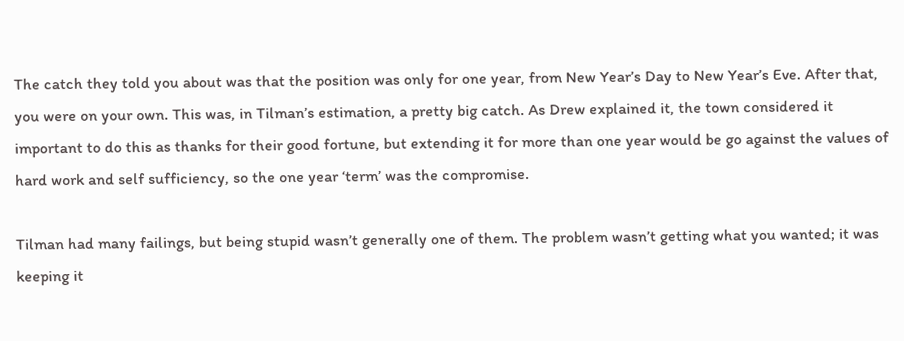The catch they told you about was that the position was only for one year, from New Year’s Day to New Year’s Eve. After that, you were on your own. This was, in Tilman’s estimation, a pretty big catch. As Drew explained it, the town considered it important to do this as thanks for their good fortune, but extending it for more than one year would be go against the values of hard work and self sufficiency, so the one year ‘term’ was the compromise.

Tilman had many failings, but being stupid wasn’t generally one of them. The problem wasn’t getting what you wanted; it was keeping it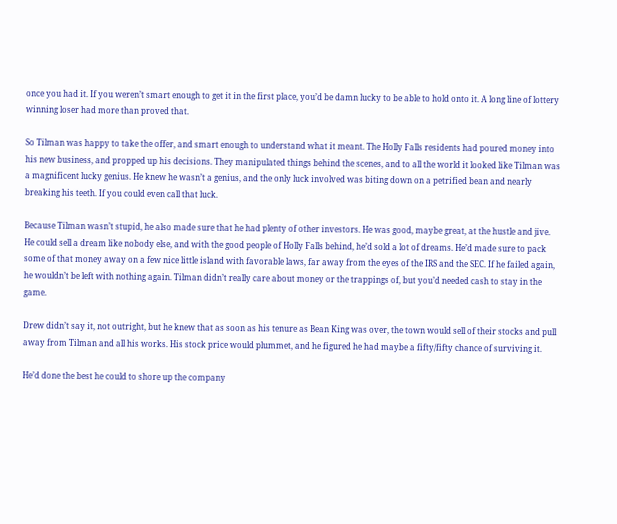once you had it. If you weren’t smart enough to get it in the first place, you’d be damn lucky to be able to hold onto it. A long line of lottery winning loser had more than proved that.

So Tilman was happy to take the offer, and smart enough to understand what it meant. The Holly Falls residents had poured money into his new business, and propped up his decisions. They manipulated things behind the scenes, and to all the world it looked like Tilman was a magnificent lucky genius. He knew he wasn’t a genius, and the only luck involved was biting down on a petrified bean and nearly breaking his teeth. If you could even call that luck.

Because Tilman wasn’t stupid, he also made sure that he had plenty of other investors. He was good, maybe great, at the hustle and jive. He could sell a dream like nobody else, and with the good people of Holly Falls behind, he’d sold a lot of dreams. He’d made sure to pack some of that money away on a few nice little island with favorable laws, far away from the eyes of the IRS and the SEC. If he failed again, he wouldn’t be left with nothing again. Tilman didn’t really care about money or the trappings of, but you’d needed cash to stay in the game.

Drew didn’t say it, not outright, but he knew that as soon as his tenure as Bean King was over, the town would sell of their stocks and pull away from Tilman and all his works. His stock price would plummet, and he figured he had maybe a fifty/fifty chance of surviving it.

He’d done the best he could to shore up the company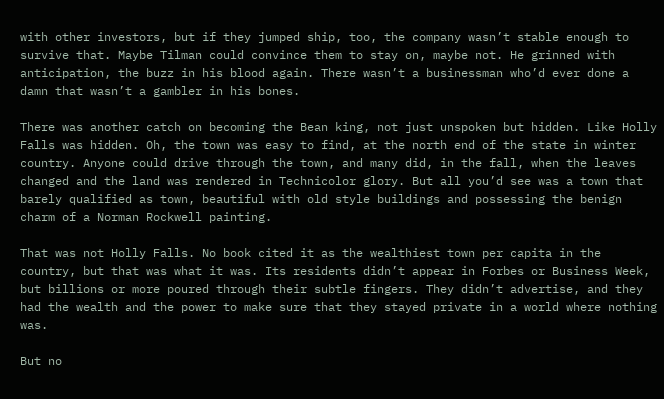with other investors, but if they jumped ship, too, the company wasn’t stable enough to survive that. Maybe Tilman could convince them to stay on, maybe not. He grinned with anticipation, the buzz in his blood again. There wasn’t a businessman who’d ever done a damn that wasn’t a gambler in his bones.

There was another catch on becoming the Bean king, not just unspoken but hidden. Like Holly Falls was hidden. Oh, the town was easy to find, at the north end of the state in winter country. Anyone could drive through the town, and many did, in the fall, when the leaves changed and the land was rendered in Technicolor glory. But all you’d see was a town that barely qualified as town, beautiful with old style buildings and possessing the benign charm of a Norman Rockwell painting.

That was not Holly Falls. No book cited it as the wealthiest town per capita in the country, but that was what it was. Its residents didn’t appear in Forbes or Business Week, but billions or more poured through their subtle fingers. They didn’t advertise, and they had the wealth and the power to make sure that they stayed private in a world where nothing was.

But no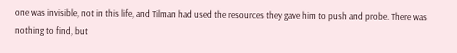one was invisible, not in this life, and Tilman had used the resources they gave him to push and probe. There was nothing to find, but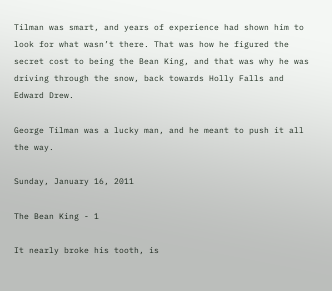Tilman was smart, and years of experience had shown him to look for what wasn’t there. That was how he figured the secret cost to being the Bean King, and that was why he was driving through the snow, back towards Holly Falls and Edward Drew.

George Tilman was a lucky man, and he meant to push it all the way.

Sunday, January 16, 2011

The Bean King - 1

It nearly broke his tooth, is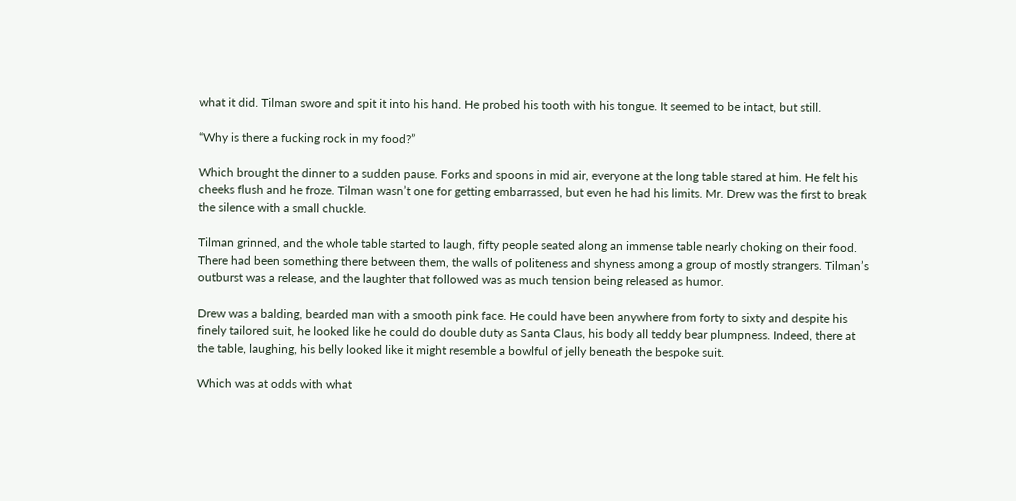what it did. Tilman swore and spit it into his hand. He probed his tooth with his tongue. It seemed to be intact, but still.

“Why is there a fucking rock in my food?”

Which brought the dinner to a sudden pause. Forks and spoons in mid air, everyone at the long table stared at him. He felt his cheeks flush and he froze. Tilman wasn’t one for getting embarrassed, but even he had his limits. Mr. Drew was the first to break the silence with a small chuckle.

Tilman grinned, and the whole table started to laugh, fifty people seated along an immense table nearly choking on their food. There had been something there between them, the walls of politeness and shyness among a group of mostly strangers. Tilman’s outburst was a release, and the laughter that followed was as much tension being released as humor.

Drew was a balding, bearded man with a smooth pink face. He could have been anywhere from forty to sixty and despite his finely tailored suit, he looked like he could do double duty as Santa Claus, his body all teddy bear plumpness. Indeed, there at the table, laughing, his belly looked like it might resemble a bowlful of jelly beneath the bespoke suit.

Which was at odds with what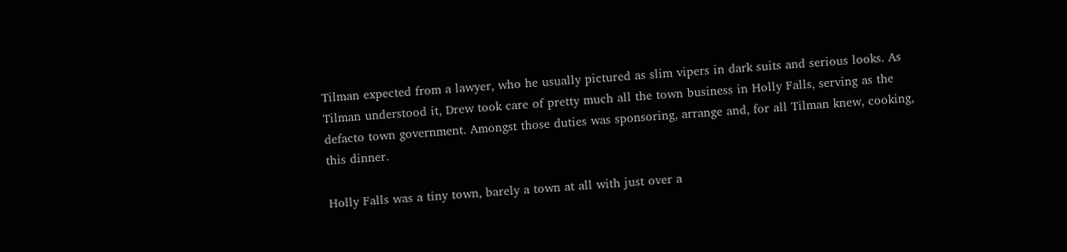Tilman expected from a lawyer, who he usually pictured as slim vipers in dark suits and serious looks. As Tilman understood it, Drew took care of pretty much all the town business in Holly Falls, serving as the defacto town government. Amongst those duties was sponsoring, arrange and, for all Tilman knew, cooking, this dinner.

Holly Falls was a tiny town, barely a town at all with just over a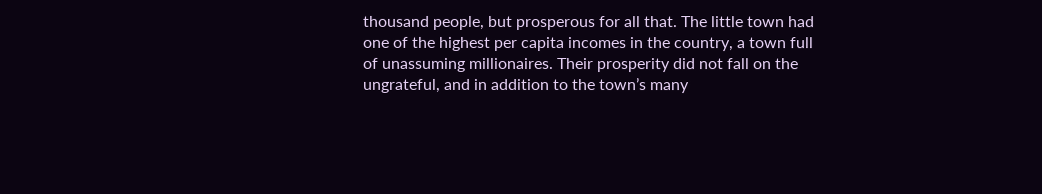thousand people, but prosperous for all that. The little town had one of the highest per capita incomes in the country, a town full of unassuming millionaires. Their prosperity did not fall on the ungrateful, and in addition to the town’s many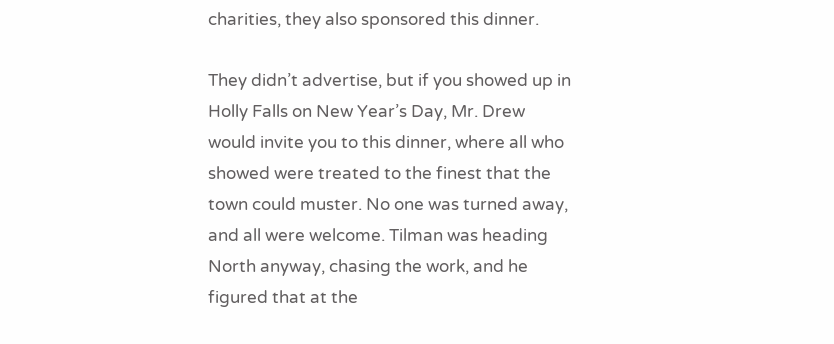charities, they also sponsored this dinner.

They didn’t advertise, but if you showed up in Holly Falls on New Year’s Day, Mr. Drew would invite you to this dinner, where all who showed were treated to the finest that the town could muster. No one was turned away, and all were welcome. Tilman was heading North anyway, chasing the work, and he figured that at the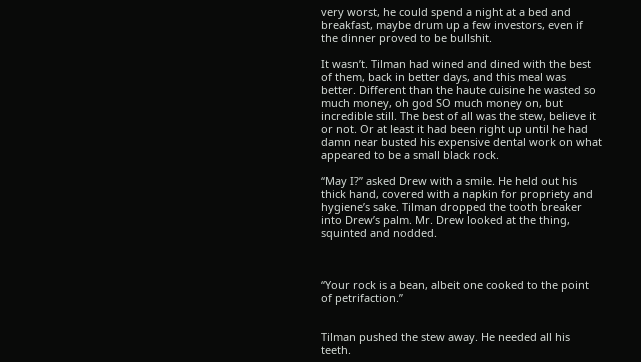very worst, he could spend a night at a bed and breakfast, maybe drum up a few investors, even if the dinner proved to be bullshit.

It wasn’t. Tilman had wined and dined with the best of them, back in better days, and this meal was better. Different than the haute cuisine he wasted so much money, oh god SO much money on, but incredible still. The best of all was the stew, believe it or not. Or at least it had been right up until he had damn near busted his expensive dental work on what appeared to be a small black rock.

“May I?” asked Drew with a smile. He held out his thick hand, covered with a napkin for propriety and hygiene’s sake. Tilman dropped the tooth breaker into Drew’s palm. Mr. Drew looked at the thing, squinted and nodded.



“Your rock is a bean, albeit one cooked to the point of petrifaction.”


Tilman pushed the stew away. He needed all his teeth.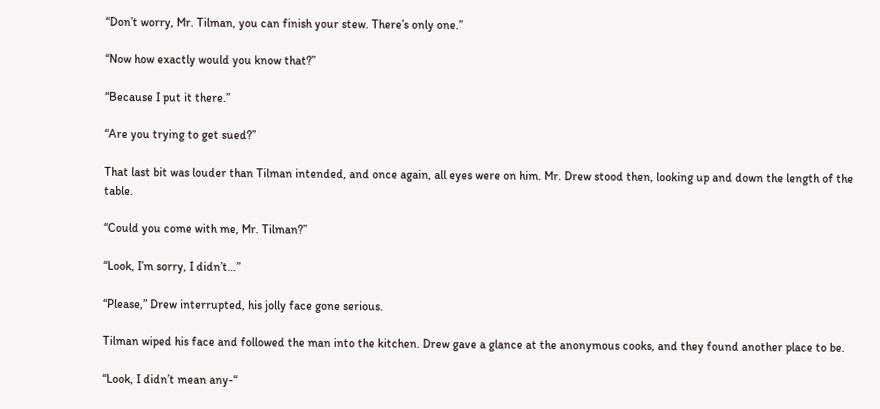“Don’t worry, Mr. Tilman, you can finish your stew. There’s only one.”

“Now how exactly would you know that?”

“Because I put it there.”

“Are you trying to get sued?”

That last bit was louder than Tilman intended, and once again, all eyes were on him. Mr. Drew stood then, looking up and down the length of the table.

“Could you come with me, Mr. Tilman?”

“Look, I’m sorry, I didn’t…”

“Please,” Drew interrupted, his jolly face gone serious.

Tilman wiped his face and followed the man into the kitchen. Drew gave a glance at the anonymous cooks, and they found another place to be.

“Look, I didn’t mean any-“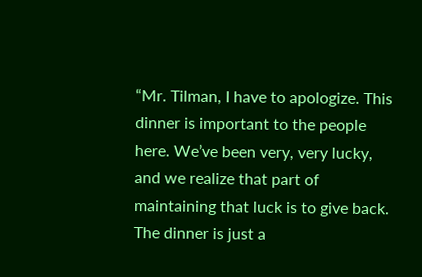“Mr. Tilman, I have to apologize. This dinner is important to the people here. We’ve been very, very lucky, and we realize that part of maintaining that luck is to give back. The dinner is just a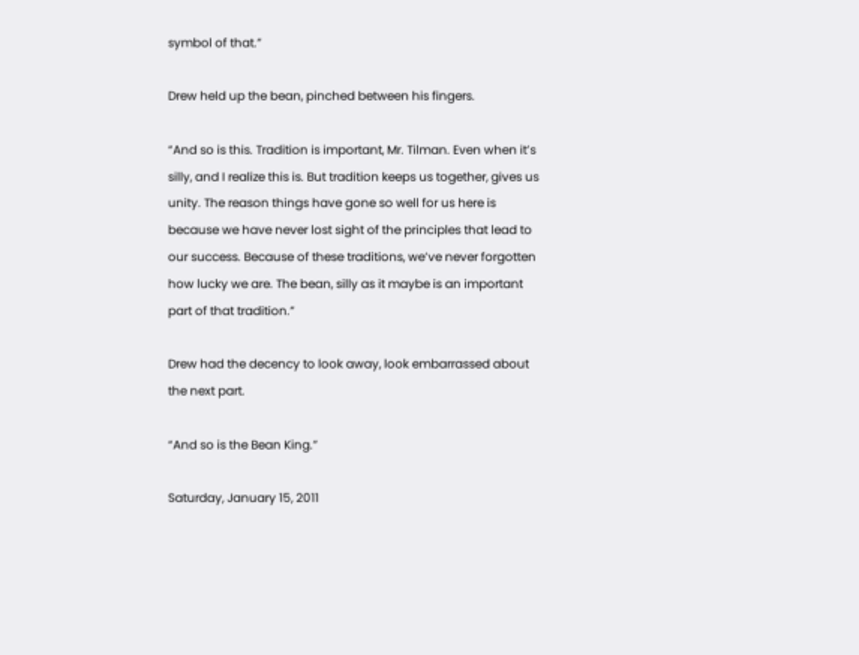symbol of that.”

Drew held up the bean, pinched between his fingers.

“And so is this. Tradition is important, Mr. Tilman. Even when it’s silly, and I realize this is. But tradition keeps us together, gives us unity. The reason things have gone so well for us here is because we have never lost sight of the principles that lead to our success. Because of these traditions, we’ve never forgotten how lucky we are. The bean, silly as it maybe is an important part of that tradition.”

Drew had the decency to look away, look embarrassed about the next part.

“And so is the Bean King.”

Saturday, January 15, 2011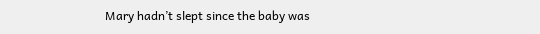Mary hadn’t slept since the baby was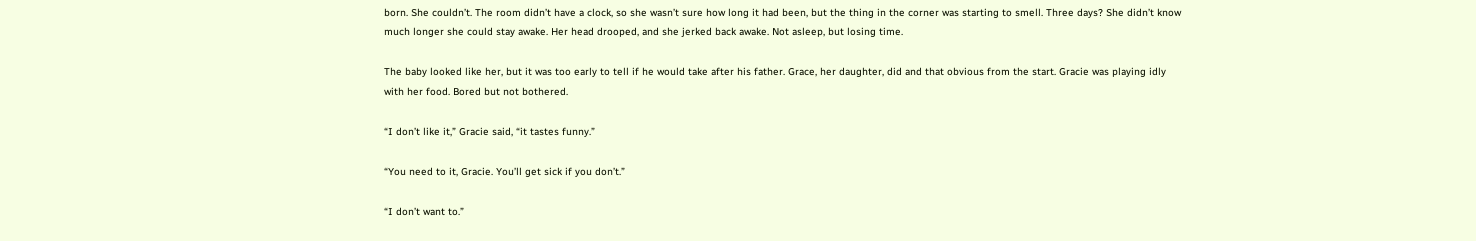born. She couldn’t. The room didn’t have a clock, so she wasn’t sure how long it had been, but the thing in the corner was starting to smell. Three days? She didn’t know much longer she could stay awake. Her head drooped, and she jerked back awake. Not asleep, but losing time.

The baby looked like her, but it was too early to tell if he would take after his father. Grace, her daughter, did and that obvious from the start. Gracie was playing idly with her food. Bored but not bothered.

“I don’t like it,” Gracie said, “it tastes funny.”

“You need to it, Gracie. You’ll get sick if you don’t.”

“I don’t want to.”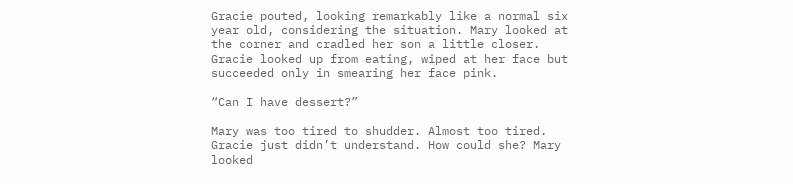Gracie pouted, looking remarkably like a normal six year old, considering the situation. Mary looked at the corner and cradled her son a little closer. Gracie looked up from eating, wiped at her face but succeeded only in smearing her face pink.

“Can I have dessert?”

Mary was too tired to shudder. Almost too tired. Gracie just didn’t understand. How could she? Mary looked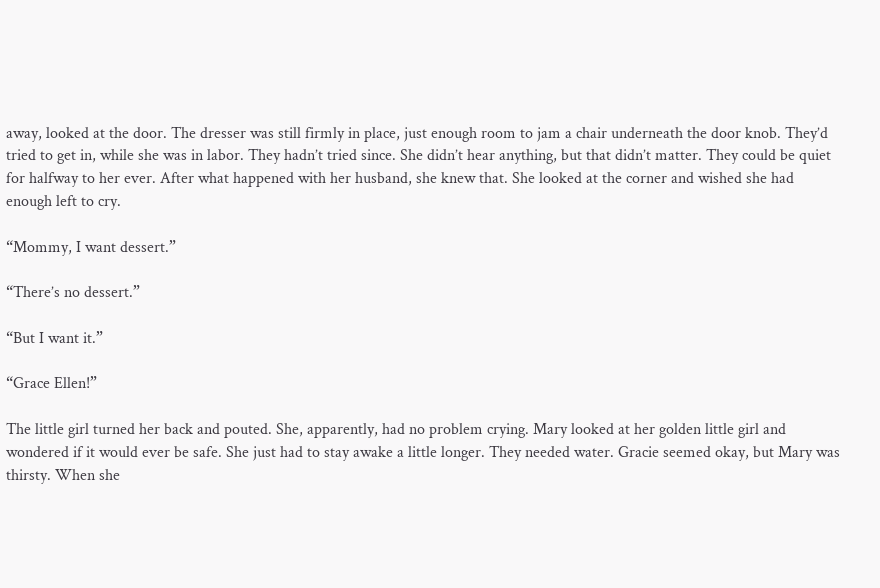away, looked at the door. The dresser was still firmly in place, just enough room to jam a chair underneath the door knob. They’d tried to get in, while she was in labor. They hadn’t tried since. She didn’t hear anything, but that didn’t matter. They could be quiet for halfway to her ever. After what happened with her husband, she knew that. She looked at the corner and wished she had enough left to cry.

“Mommy, I want dessert.”

“There’s no dessert.”

“But I want it.”

“Grace Ellen!”

The little girl turned her back and pouted. She, apparently, had no problem crying. Mary looked at her golden little girl and wondered if it would ever be safe. She just had to stay awake a little longer. They needed water. Gracie seemed okay, but Mary was thirsty. When she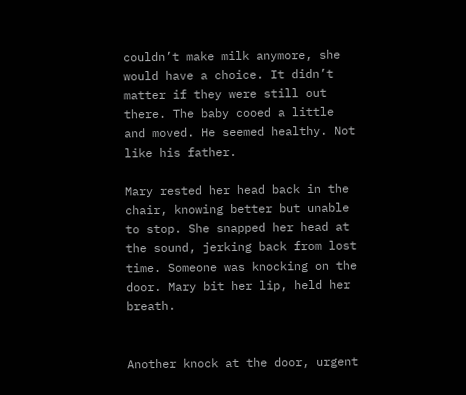couldn’t make milk anymore, she would have a choice. It didn’t matter if they were still out there. The baby cooed a little and moved. He seemed healthy. Not like his father.

Mary rested her head back in the chair, knowing better but unable to stop. She snapped her head at the sound, jerking back from lost time. Someone was knocking on the door. Mary bit her lip, held her breath.


Another knock at the door, urgent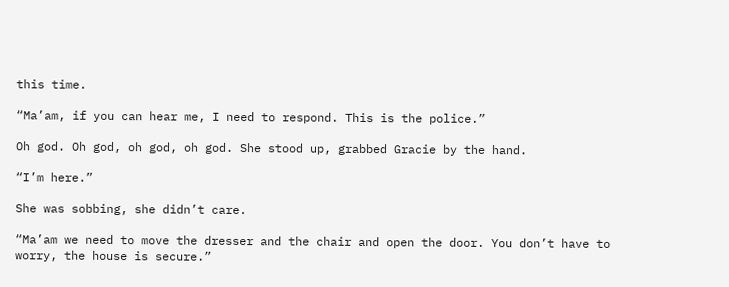this time.

“Ma’am, if you can hear me, I need to respond. This is the police.”

Oh god. Oh god, oh god, oh god. She stood up, grabbed Gracie by the hand.

“I’m here.”

She was sobbing, she didn’t care.

“Ma’am we need to move the dresser and the chair and open the door. You don’t have to worry, the house is secure.”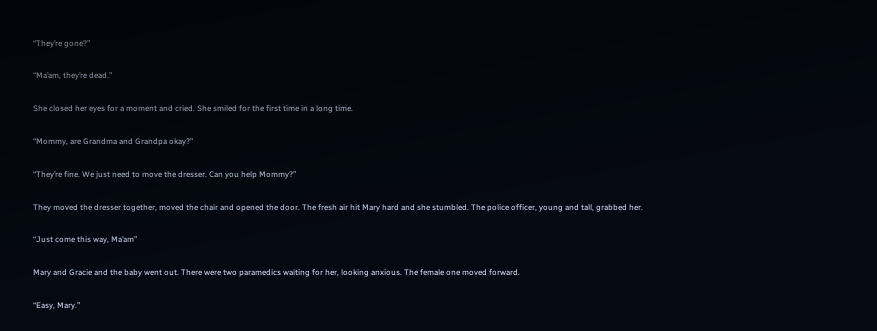“They’re gone?”

“Ma’am, they’re dead.”

She closed her eyes for a moment and cried. She smiled for the first time in a long time.

“Mommy, are Grandma and Grandpa okay?”

“They’re fine. We just need to move the dresser. Can you help Mommy?”

They moved the dresser together, moved the chair and opened the door. The fresh air hit Mary hard and she stumbled. The police officer, young and tall, grabbed her.

“Just come this way, Ma’am”

Mary and Gracie and the baby went out. There were two paramedics waiting for her, looking anxious. The female one moved forward.

“Easy, Mary.”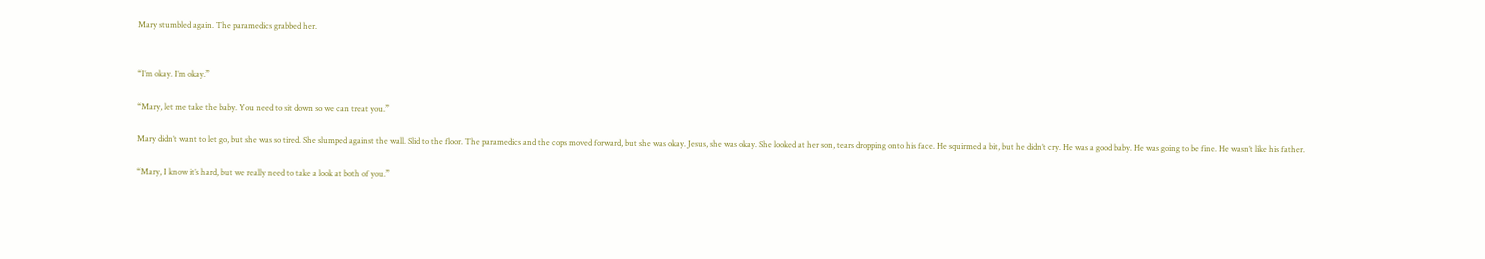Mary stumbled again. The paramedics grabbed her.


“I’m okay. I’m okay.”

“Mary, let me take the baby. You need to sit down so we can treat you.”

Mary didn’t want to let go, but she was so tired. She slumped against the wall. Slid to the floor. The paramedics and the cops moved forward, but she was okay. Jesus, she was okay. She looked at her son, tears dropping onto his face. He squirmed a bit, but he didn’t cry. He was a good baby. He was going to be fine. He wasn’t like his father.

“Mary, I know it’s hard, but we really need to take a look at both of you.”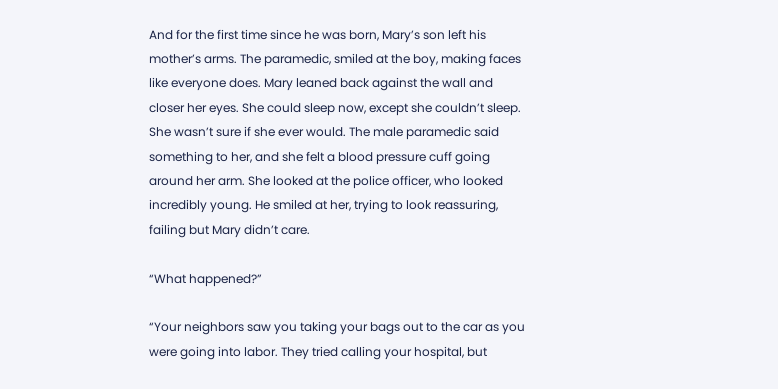And for the first time since he was born, Mary’s son left his mother’s arms. The paramedic, smiled at the boy, making faces like everyone does. Mary leaned back against the wall and closer her eyes. She could sleep now, except she couldn’t sleep. She wasn’t sure if she ever would. The male paramedic said something to her, and she felt a blood pressure cuff going around her arm. She looked at the police officer, who looked incredibly young. He smiled at her, trying to look reassuring, failing but Mary didn’t care.

“What happened?”

“Your neighbors saw you taking your bags out to the car as you were going into labor. They tried calling your hospital, but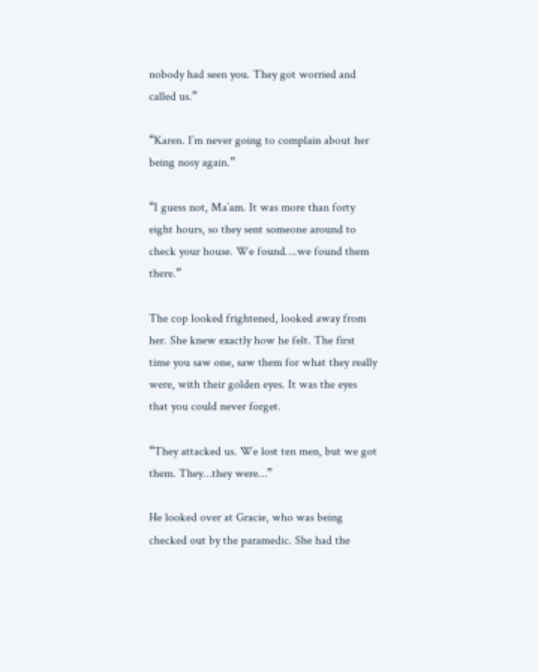nobody had seen you. They got worried and called us.”

“Karen. I’m never going to complain about her being nosy again.”

“I guess not, Ma’am. It was more than forty eight hours, so they sent someone around to check your house. We found….we found them there.”

The cop looked frightened, looked away from her. She knew exactly how he felt. The first time you saw one, saw them for what they really were, with their golden eyes. It was the eyes that you could never forget.

“They attacked us. We lost ten men, but we got them. They…they were…”

He looked over at Gracie, who was being checked out by the paramedic. She had the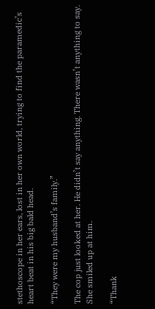stethoscope in her ears, lost in her own world, trying to find the paramedic’s heart beat in his big bald head.

“They were my husband’s family.”

The cop just looked at her. He didn’t say anything. There wasn’t anything to say. She smiled up at him.

“Thank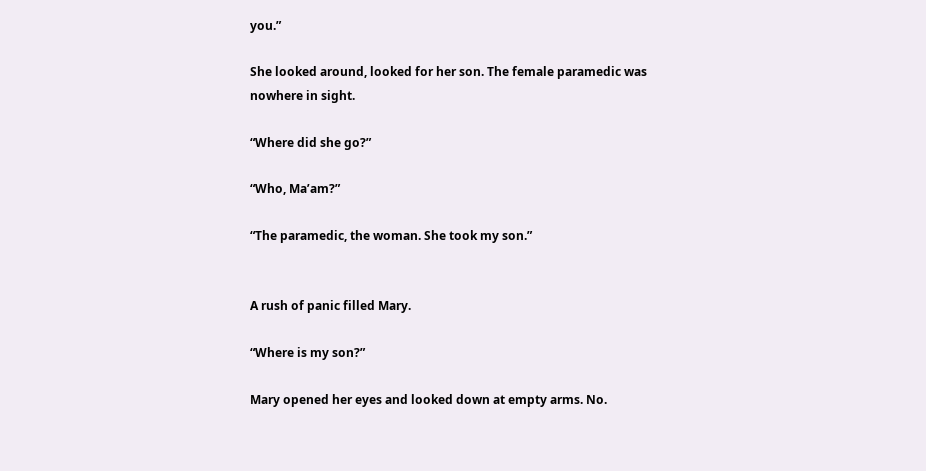you.”

She looked around, looked for her son. The female paramedic was nowhere in sight.

“Where did she go?”

“Who, Ma’am?”

“The paramedic, the woman. She took my son.”


A rush of panic filled Mary.

“Where is my son?”

Mary opened her eyes and looked down at empty arms. No.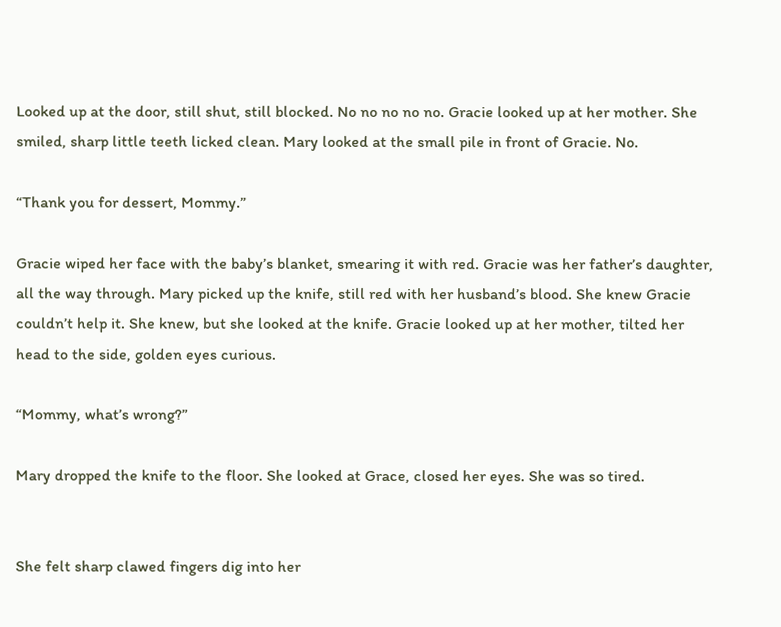Looked up at the door, still shut, still blocked. No no no no no. Gracie looked up at her mother. She smiled, sharp little teeth licked clean. Mary looked at the small pile in front of Gracie. No.

“Thank you for dessert, Mommy.”

Gracie wiped her face with the baby’s blanket, smearing it with red. Gracie was her father’s daughter, all the way through. Mary picked up the knife, still red with her husband’s blood. She knew Gracie couldn’t help it. She knew, but she looked at the knife. Gracie looked up at her mother, tilted her head to the side, golden eyes curious.

“Mommy, what’s wrong?”

Mary dropped the knife to the floor. She looked at Grace, closed her eyes. She was so tired.


She felt sharp clawed fingers dig into her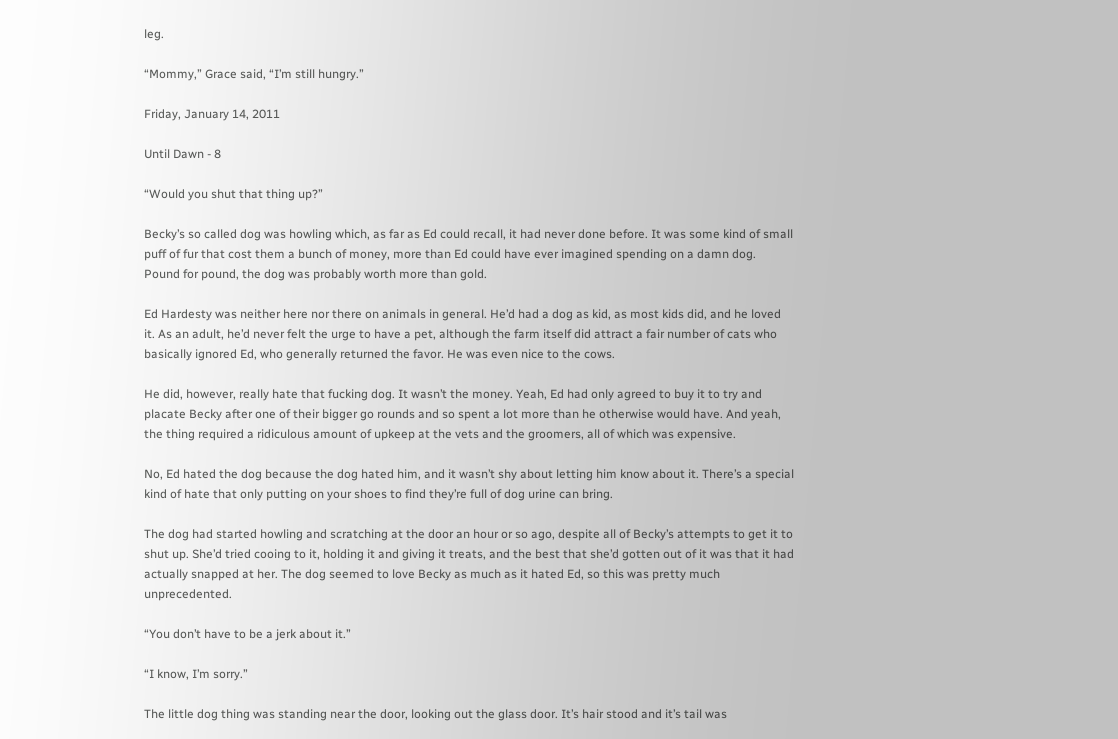leg.

“Mommy,” Grace said, “I’m still hungry.”

Friday, January 14, 2011

Until Dawn - 8

“Would you shut that thing up?”

Becky’s so called dog was howling which, as far as Ed could recall, it had never done before. It was some kind of small puff of fur that cost them a bunch of money, more than Ed could have ever imagined spending on a damn dog. Pound for pound, the dog was probably worth more than gold.

Ed Hardesty was neither here nor there on animals in general. He’d had a dog as kid, as most kids did, and he loved it. As an adult, he’d never felt the urge to have a pet, although the farm itself did attract a fair number of cats who basically ignored Ed, who generally returned the favor. He was even nice to the cows.

He did, however, really hate that fucking dog. It wasn’t the money. Yeah, Ed had only agreed to buy it to try and placate Becky after one of their bigger go rounds and so spent a lot more than he otherwise would have. And yeah, the thing required a ridiculous amount of upkeep at the vets and the groomers, all of which was expensive.

No, Ed hated the dog because the dog hated him, and it wasn’t shy about letting him know about it. There’s a special kind of hate that only putting on your shoes to find they’re full of dog urine can bring.

The dog had started howling and scratching at the door an hour or so ago, despite all of Becky’s attempts to get it to shut up. She’d tried cooing to it, holding it and giving it treats, and the best that she’d gotten out of it was that it had actually snapped at her. The dog seemed to love Becky as much as it hated Ed, so this was pretty much unprecedented.

“You don’t have to be a jerk about it.”

“I know, I’m sorry.”

The little dog thing was standing near the door, looking out the glass door. It’s hair stood and it’s tail was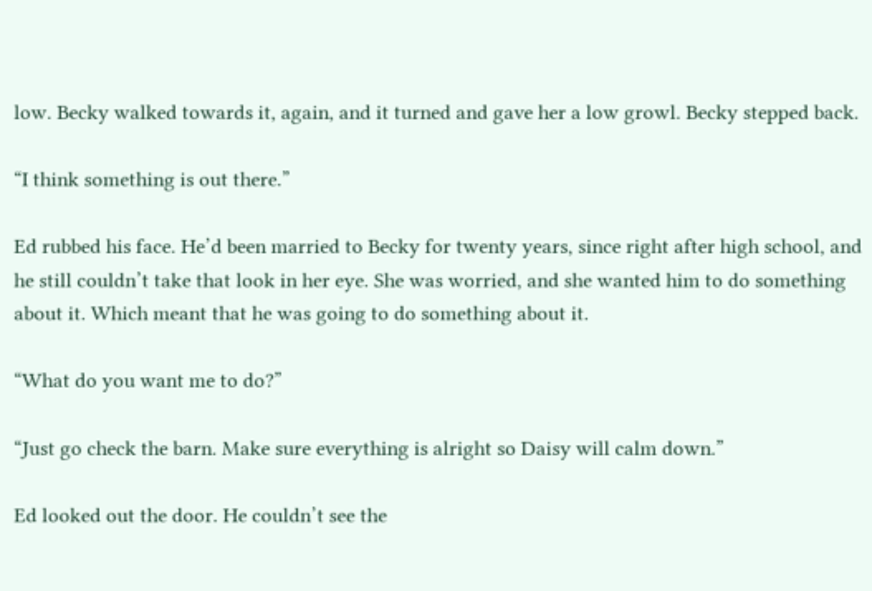low. Becky walked towards it, again, and it turned and gave her a low growl. Becky stepped back.

“I think something is out there.”

Ed rubbed his face. He’d been married to Becky for twenty years, since right after high school, and he still couldn’t take that look in her eye. She was worried, and she wanted him to do something about it. Which meant that he was going to do something about it.

“What do you want me to do?”

“Just go check the barn. Make sure everything is alright so Daisy will calm down.”

Ed looked out the door. He couldn’t see the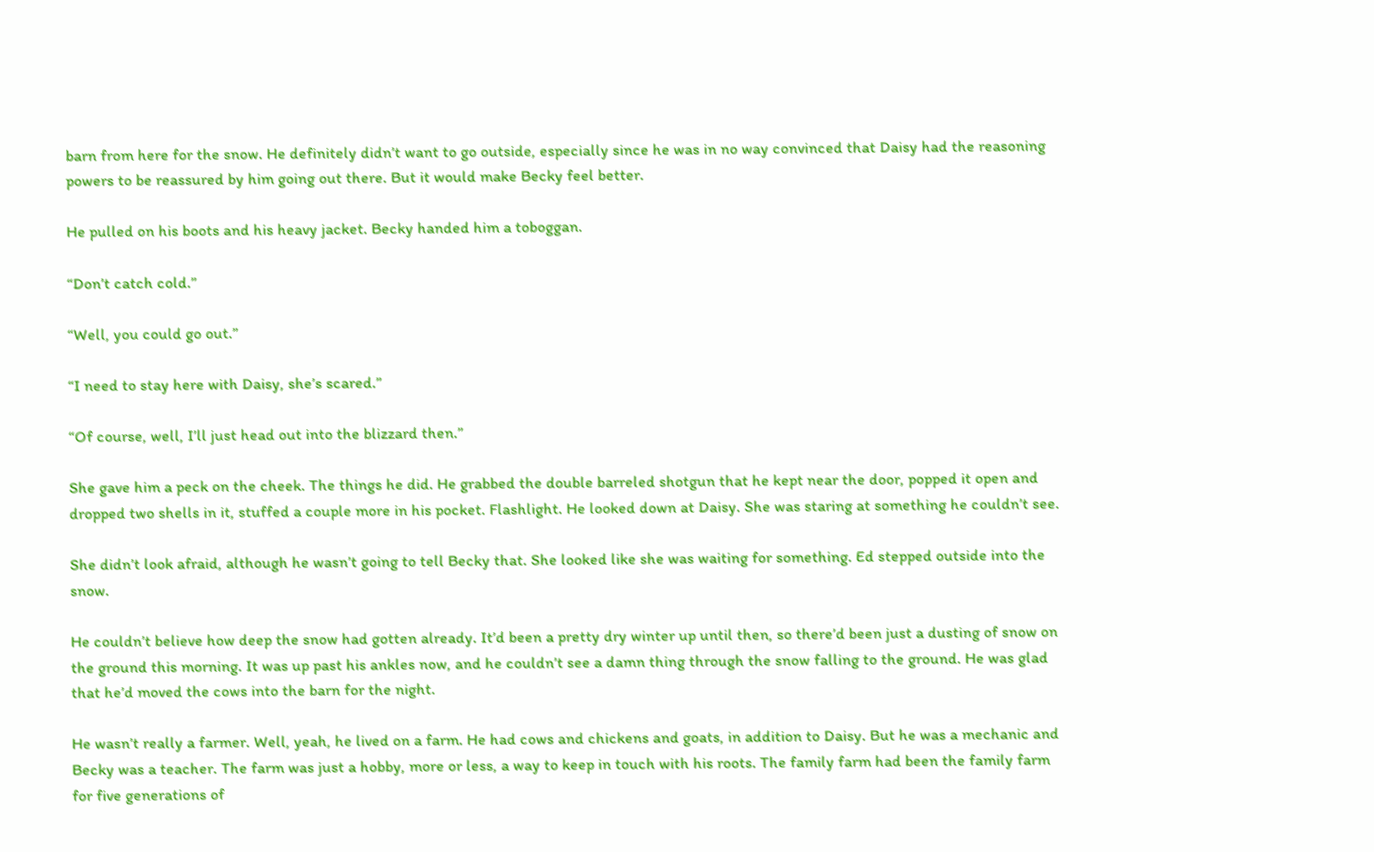barn from here for the snow. He definitely didn’t want to go outside, especially since he was in no way convinced that Daisy had the reasoning powers to be reassured by him going out there. But it would make Becky feel better.

He pulled on his boots and his heavy jacket. Becky handed him a toboggan.

“Don’t catch cold.”

“Well, you could go out.”

“I need to stay here with Daisy, she’s scared.”

“Of course, well, I’ll just head out into the blizzard then.”

She gave him a peck on the cheek. The things he did. He grabbed the double barreled shotgun that he kept near the door, popped it open and dropped two shells in it, stuffed a couple more in his pocket. Flashlight. He looked down at Daisy. She was staring at something he couldn’t see.

She didn’t look afraid, although he wasn’t going to tell Becky that. She looked like she was waiting for something. Ed stepped outside into the snow.

He couldn’t believe how deep the snow had gotten already. It’d been a pretty dry winter up until then, so there’d been just a dusting of snow on the ground this morning. It was up past his ankles now, and he couldn’t see a damn thing through the snow falling to the ground. He was glad that he’d moved the cows into the barn for the night.

He wasn’t really a farmer. Well, yeah, he lived on a farm. He had cows and chickens and goats, in addition to Daisy. But he was a mechanic and Becky was a teacher. The farm was just a hobby, more or less, a way to keep in touch with his roots. The family farm had been the family farm for five generations of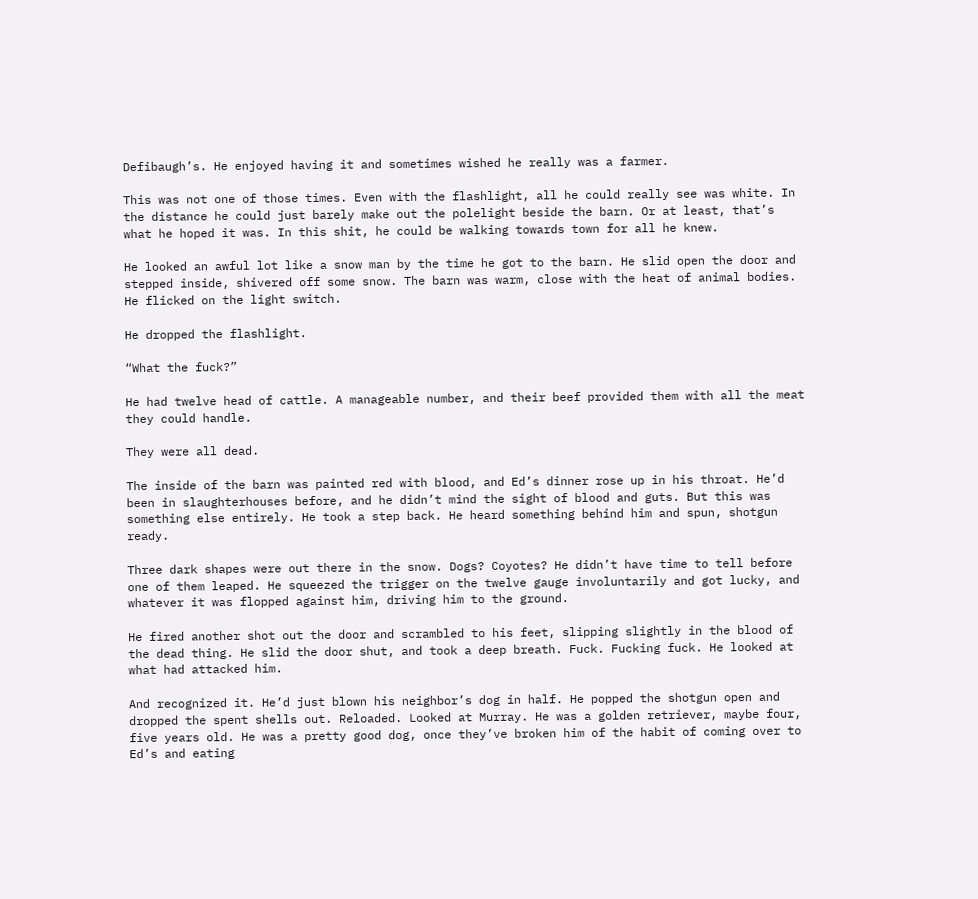Defibaugh’s. He enjoyed having it and sometimes wished he really was a farmer.

This was not one of those times. Even with the flashlight, all he could really see was white. In the distance he could just barely make out the polelight beside the barn. Or at least, that’s what he hoped it was. In this shit, he could be walking towards town for all he knew.

He looked an awful lot like a snow man by the time he got to the barn. He slid open the door and stepped inside, shivered off some snow. The barn was warm, close with the heat of animal bodies. He flicked on the light switch.

He dropped the flashlight.

“What the fuck?”

He had twelve head of cattle. A manageable number, and their beef provided them with all the meat they could handle.

They were all dead.

The inside of the barn was painted red with blood, and Ed’s dinner rose up in his throat. He’d been in slaughterhouses before, and he didn’t mind the sight of blood and guts. But this was something else entirely. He took a step back. He heard something behind him and spun, shotgun ready.

Three dark shapes were out there in the snow. Dogs? Coyotes? He didn’t have time to tell before one of them leaped. He squeezed the trigger on the twelve gauge involuntarily and got lucky, and whatever it was flopped against him, driving him to the ground.

He fired another shot out the door and scrambled to his feet, slipping slightly in the blood of the dead thing. He slid the door shut, and took a deep breath. Fuck. Fucking fuck. He looked at what had attacked him.

And recognized it. He’d just blown his neighbor’s dog in half. He popped the shotgun open and dropped the spent shells out. Reloaded. Looked at Murray. He was a golden retriever, maybe four, five years old. He was a pretty good dog, once they’ve broken him of the habit of coming over to Ed’s and eating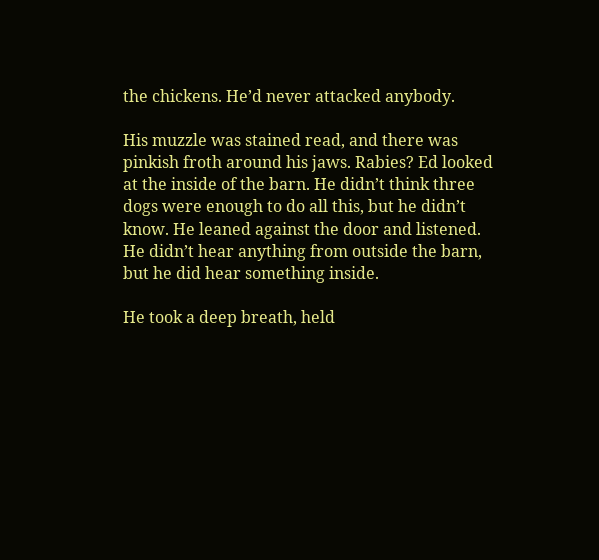the chickens. He’d never attacked anybody.

His muzzle was stained read, and there was pinkish froth around his jaws. Rabies? Ed looked at the inside of the barn. He didn’t think three dogs were enough to do all this, but he didn’t know. He leaned against the door and listened. He didn’t hear anything from outside the barn, but he did hear something inside.

He took a deep breath, held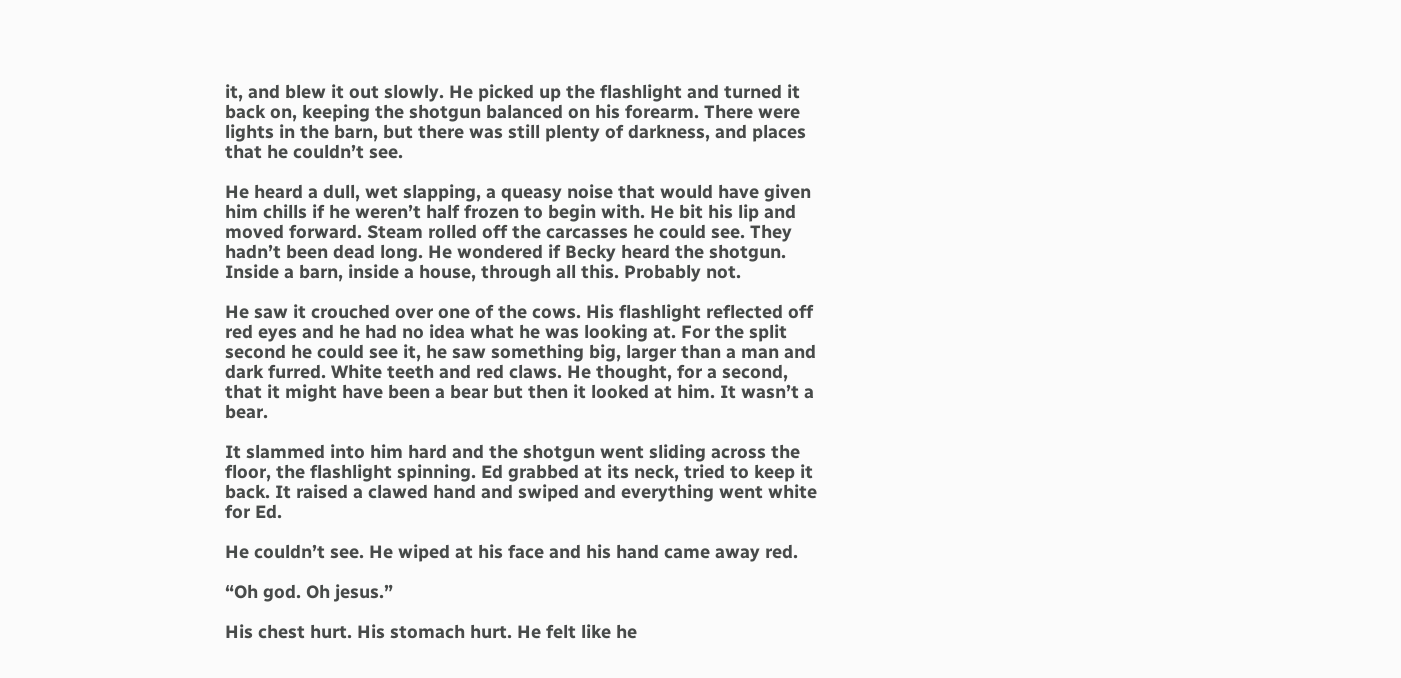it, and blew it out slowly. He picked up the flashlight and turned it back on, keeping the shotgun balanced on his forearm. There were lights in the barn, but there was still plenty of darkness, and places that he couldn’t see.

He heard a dull, wet slapping, a queasy noise that would have given him chills if he weren’t half frozen to begin with. He bit his lip and moved forward. Steam rolled off the carcasses he could see. They hadn’t been dead long. He wondered if Becky heard the shotgun. Inside a barn, inside a house, through all this. Probably not.

He saw it crouched over one of the cows. His flashlight reflected off red eyes and he had no idea what he was looking at. For the split second he could see it, he saw something big, larger than a man and dark furred. White teeth and red claws. He thought, for a second, that it might have been a bear but then it looked at him. It wasn’t a bear.

It slammed into him hard and the shotgun went sliding across the floor, the flashlight spinning. Ed grabbed at its neck, tried to keep it back. It raised a clawed hand and swiped and everything went white for Ed.

He couldn’t see. He wiped at his face and his hand came away red.

“Oh god. Oh jesus.”

His chest hurt. His stomach hurt. He felt like he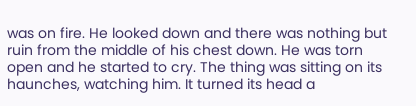was on fire. He looked down and there was nothing but ruin from the middle of his chest down. He was torn open and he started to cry. The thing was sitting on its haunches, watching him. It turned its head a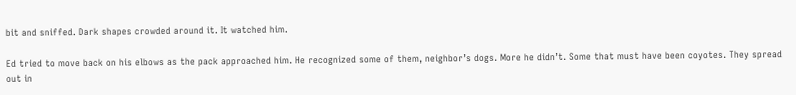bit and sniffed. Dark shapes crowded around it. It watched him.

Ed tried to move back on his elbows as the pack approached him. He recognized some of them, neighbor’s dogs. More he didn’t. Some that must have been coyotes. They spread out in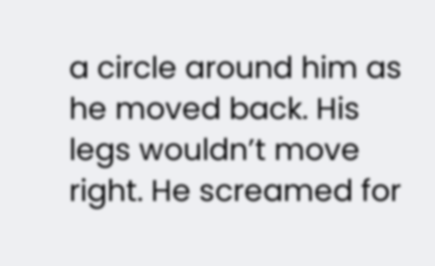a circle around him as he moved back. His legs wouldn’t move right. He screamed for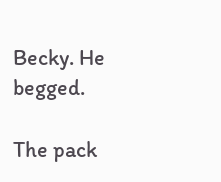Becky. He begged.

The pack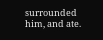surrounded him, and ate.